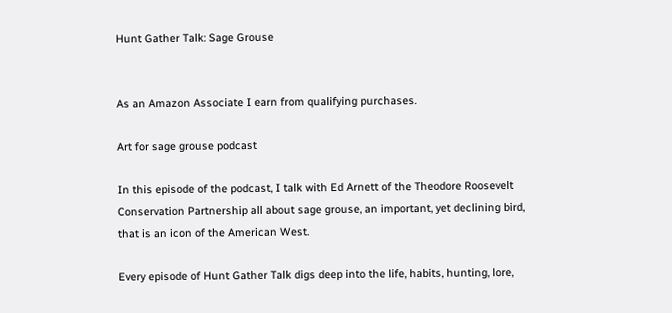Hunt Gather Talk: Sage Grouse


As an Amazon Associate I earn from qualifying purchases.

Art for sage grouse podcast

In this episode of the podcast, I talk with Ed Arnett of the Theodore Roosevelt Conservation Partnership all about sage grouse, an important, yet declining bird, that is an icon of the American West.

Every episode of Hunt Gather Talk digs deep into the life, habits, hunting, lore,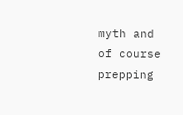myth and of course prepping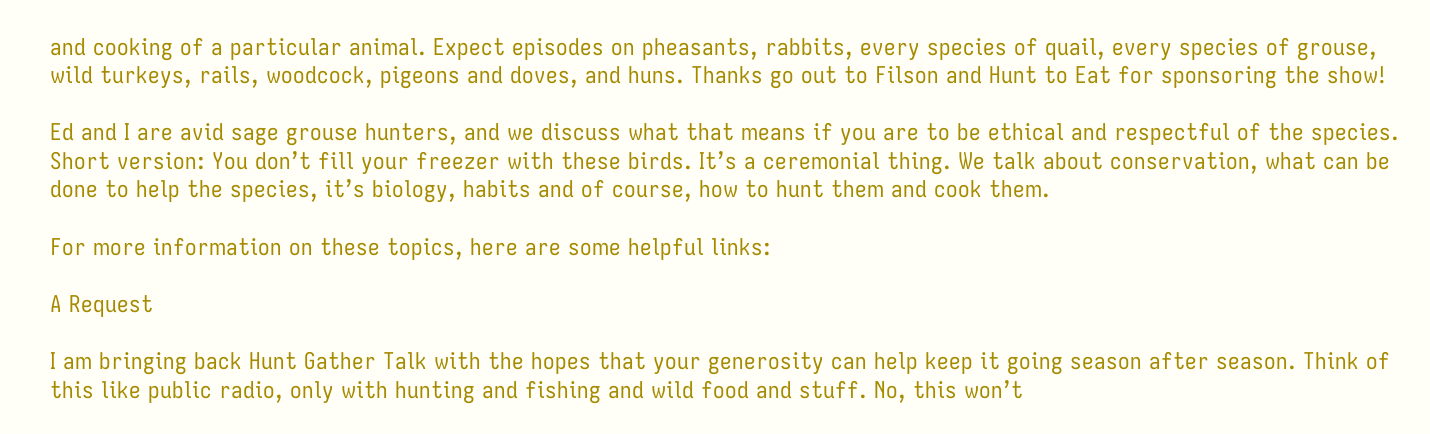and cooking of a particular animal. Expect episodes on pheasants, rabbits, every species of quail, every species of grouse, wild turkeys, rails, woodcock, pigeons and doves, and huns. Thanks go out to Filson and Hunt to Eat for sponsoring the show!

Ed and I are avid sage grouse hunters, and we discuss what that means if you are to be ethical and respectful of the species. Short version: You don’t fill your freezer with these birds. It’s a ceremonial thing. We talk about conservation, what can be done to help the species, it’s biology, habits and of course, how to hunt them and cook them.

For more information on these topics, here are some helpful links:

A Request

I am bringing back Hunt Gather Talk with the hopes that your generosity can help keep it going season after season. Think of this like public radio, only with hunting and fishing and wild food and stuff. No, this won’t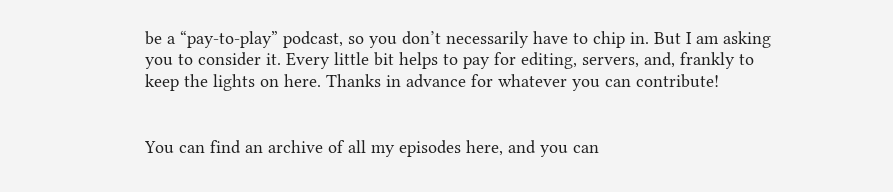be a “pay-to-play” podcast, so you don’t necessarily have to chip in. But I am asking you to consider it. Every little bit helps to pay for editing, servers, and, frankly to keep the lights on here. Thanks in advance for whatever you can contribute!


You can find an archive of all my episodes here, and you can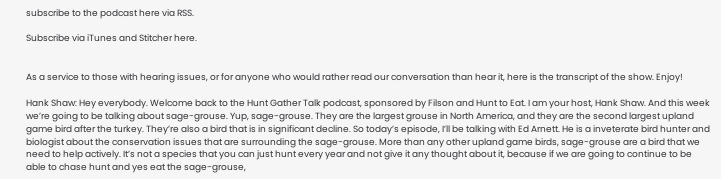subscribe to the podcast here via RSS.

Subscribe via iTunes and Stitcher here.


As a service to those with hearing issues, or for anyone who would rather read our conversation than hear it, here is the transcript of the show. Enjoy!

Hank Shaw: Hey everybody. Welcome back to the Hunt Gather Talk podcast, sponsored by Filson and Hunt to Eat. I am your host, Hank Shaw. And this week we’re going to be talking about sage-grouse. Yup, sage-grouse. They are the largest grouse in North America, and they are the second largest upland game bird after the turkey. They’re also a bird that is in significant decline. So today’s episode, I’ll be talking with Ed Arnett. He is a inveterate bird hunter and biologist about the conservation issues that are surrounding the sage-grouse. More than any other upland game birds, sage-grouse are a bird that we need to help actively. It’s not a species that you can just hunt every year and not give it any thought about it, because if we are going to continue to be able to chase hunt and yes eat the sage-grouse,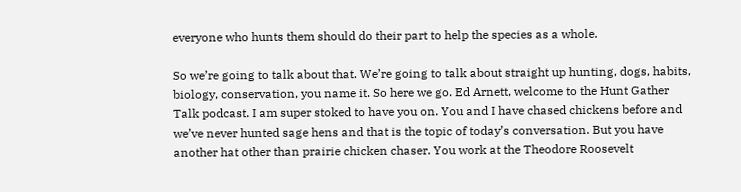everyone who hunts them should do their part to help the species as a whole.

So we’re going to talk about that. We’re going to talk about straight up hunting, dogs, habits, biology, conservation, you name it. So here we go. Ed Arnett, welcome to the Hunt Gather Talk podcast. I am super stoked to have you on. You and I have chased chickens before and we’ve never hunted sage hens and that is the topic of today’s conversation. But you have another hat other than prairie chicken chaser. You work at the Theodore Roosevelt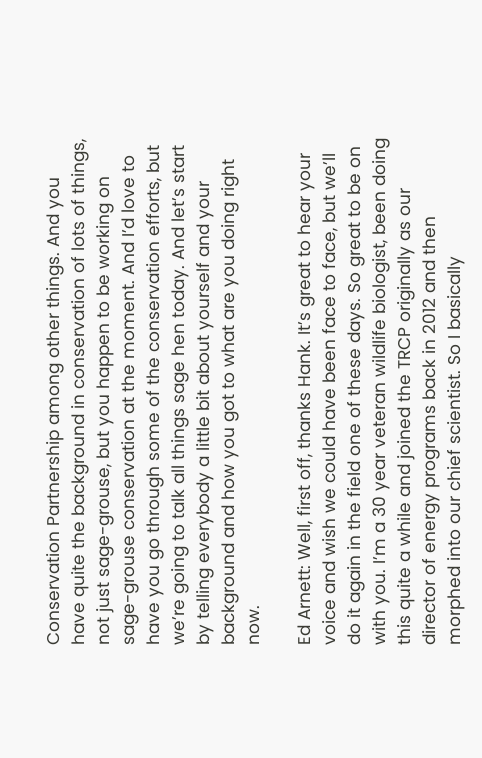Conservation Partnership among other things. And you have quite the background in conservation of lots of things, not just sage-grouse, but you happen to be working on sage-grouse conservation at the moment. And I’d love to have you go through some of the conservation efforts, but we’re going to talk all things sage hen today. And let’s start by telling everybody a little bit about yourself and your background and how you got to what are you doing right now.

Ed Arnett: Well, first off, thanks Hank. It’s great to hear your voice and wish we could have been face to face, but we’ll do it again in the field one of these days. So great to be on with you. I’m a 30 year veteran wildlife biologist, been doing this quite a while and joined the TRCP originally as our director of energy programs back in 2012 and then morphed into our chief scientist. So I basically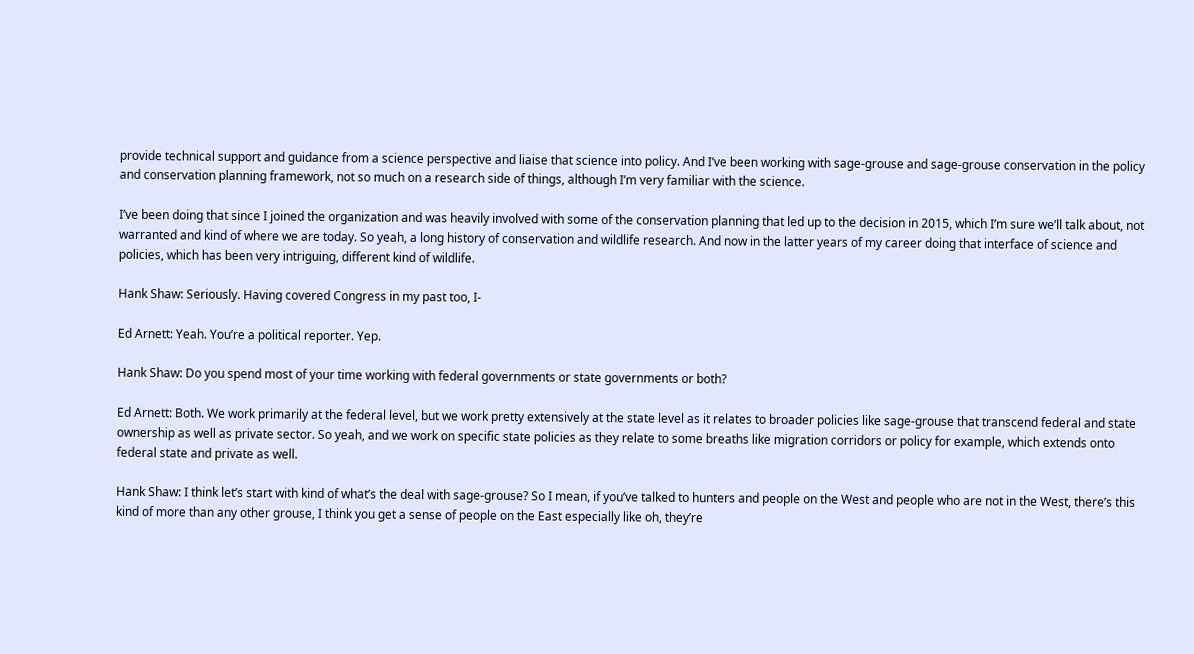provide technical support and guidance from a science perspective and liaise that science into policy. And I’ve been working with sage-grouse and sage-grouse conservation in the policy and conservation planning framework, not so much on a research side of things, although I’m very familiar with the science.

I’ve been doing that since I joined the organization and was heavily involved with some of the conservation planning that led up to the decision in 2015, which I’m sure we’ll talk about, not warranted and kind of where we are today. So yeah, a long history of conservation and wildlife research. And now in the latter years of my career doing that interface of science and policies, which has been very intriguing, different kind of wildlife.

Hank Shaw: Seriously. Having covered Congress in my past too, I-

Ed Arnett: Yeah. You’re a political reporter. Yep.

Hank Shaw: Do you spend most of your time working with federal governments or state governments or both?

Ed Arnett: Both. We work primarily at the federal level, but we work pretty extensively at the state level as it relates to broader policies like sage-grouse that transcend federal and state ownership as well as private sector. So yeah, and we work on specific state policies as they relate to some breaths like migration corridors or policy for example, which extends onto federal state and private as well.

Hank Shaw: I think let’s start with kind of what’s the deal with sage-grouse? So I mean, if you’ve talked to hunters and people on the West and people who are not in the West, there’s this kind of more than any other grouse, I think you get a sense of people on the East especially like oh, they’re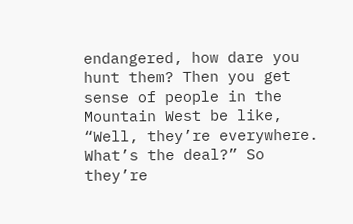endangered, how dare you hunt them? Then you get sense of people in the Mountain West be like, “Well, they’re everywhere. What’s the deal?” So they’re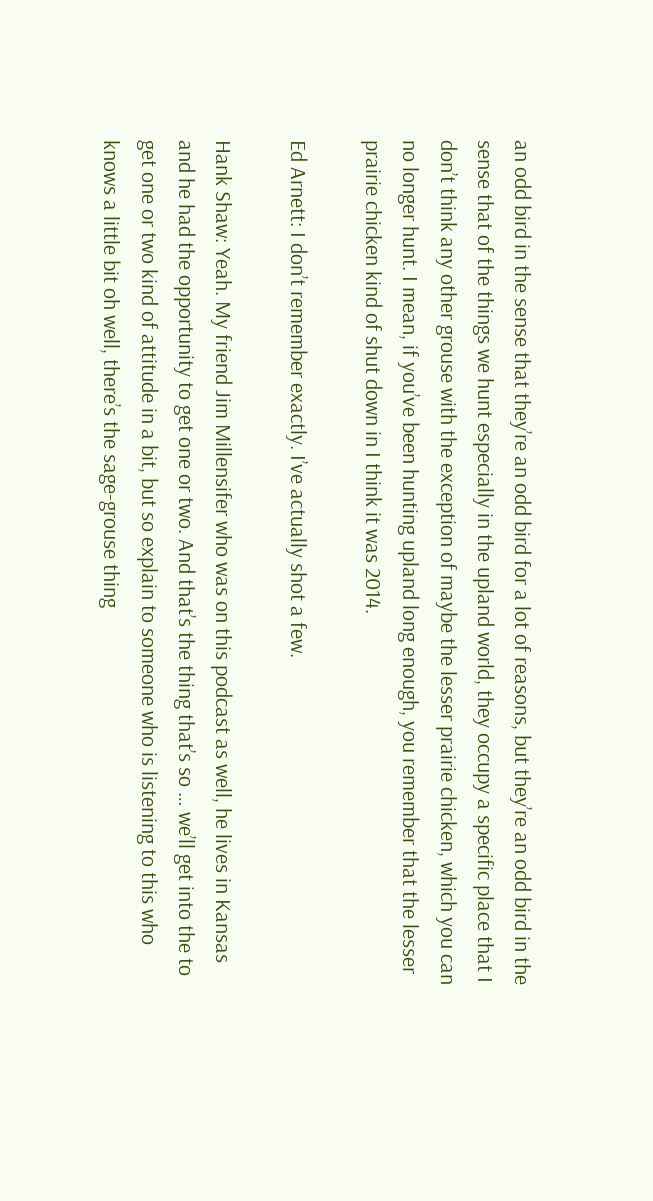an odd bird in the sense that they’re an odd bird for a lot of reasons, but they’re an odd bird in the sense that of the things we hunt especially in the upland world, they occupy a specific place that I don’t think any other grouse with the exception of maybe the lesser prairie chicken, which you can no longer hunt. I mean, if you’ve been hunting upland long enough, you remember that the lesser prairie chicken kind of shut down in I think it was 2014.

Ed Arnett: I don’t remember exactly. I’ve actually shot a few.

Hank Shaw: Yeah. My friend Jim Millensifer who was on this podcast as well, he lives in Kansas and he had the opportunity to get one or two. And that’s the thing that’s so … we’ll get into the to get one or two kind of attitude in a bit, but so explain to someone who is listening to this who knows a little bit oh well, there’s the sage-grouse thing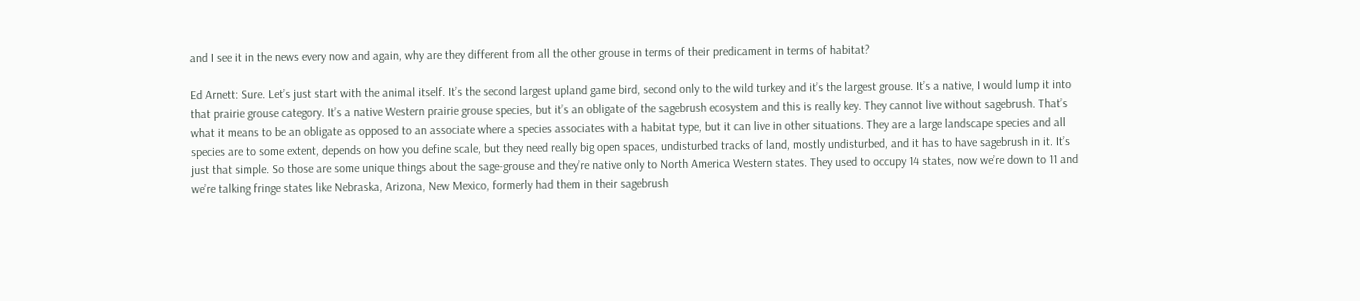and I see it in the news every now and again, why are they different from all the other grouse in terms of their predicament in terms of habitat?

Ed Arnett: Sure. Let’s just start with the animal itself. It’s the second largest upland game bird, second only to the wild turkey and it’s the largest grouse. It’s a native, I would lump it into that prairie grouse category. It’s a native Western prairie grouse species, but it’s an obligate of the sagebrush ecosystem and this is really key. They cannot live without sagebrush. That’s what it means to be an obligate as opposed to an associate where a species associates with a habitat type, but it can live in other situations. They are a large landscape species and all species are to some extent, depends on how you define scale, but they need really big open spaces, undisturbed tracks of land, mostly undisturbed, and it has to have sagebrush in it. It’s just that simple. So those are some unique things about the sage-grouse and they’re native only to North America Western states. They used to occupy 14 states, now we’re down to 11 and we’re talking fringe states like Nebraska, Arizona, New Mexico, formerly had them in their sagebrush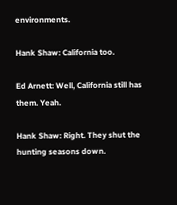environments.

Hank Shaw: California too.

Ed Arnett: Well, California still has them. Yeah.

Hank Shaw: Right. They shut the hunting seasons down.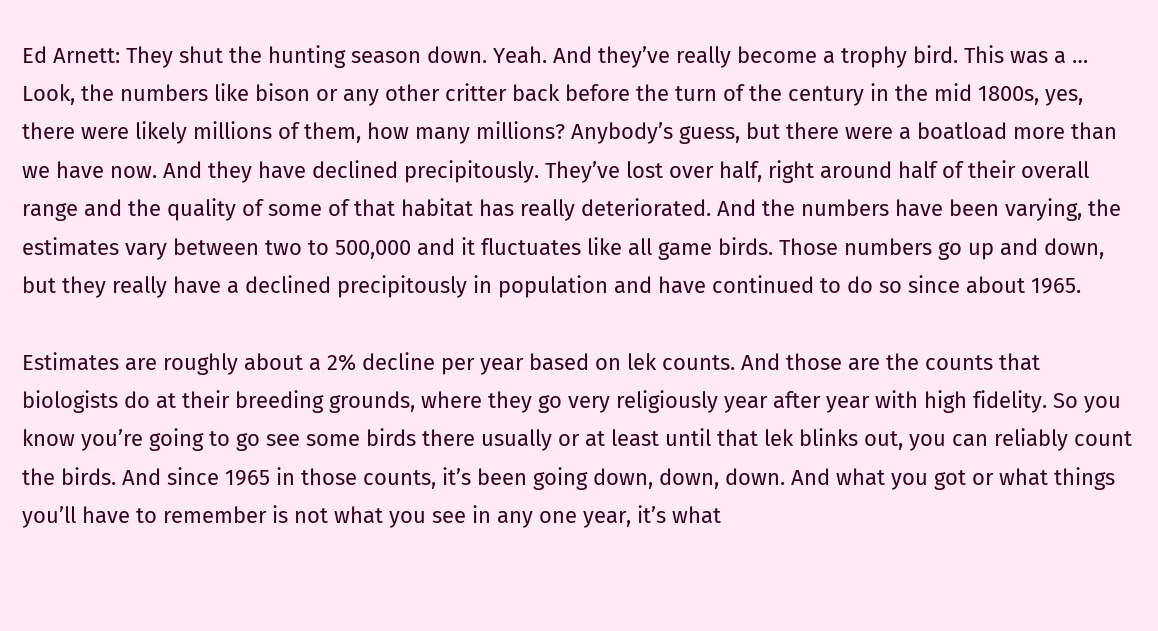Ed Arnett: They shut the hunting season down. Yeah. And they’ve really become a trophy bird. This was a … Look, the numbers like bison or any other critter back before the turn of the century in the mid 1800s, yes, there were likely millions of them, how many millions? Anybody’s guess, but there were a boatload more than we have now. And they have declined precipitously. They’ve lost over half, right around half of their overall range and the quality of some of that habitat has really deteriorated. And the numbers have been varying, the estimates vary between two to 500,000 and it fluctuates like all game birds. Those numbers go up and down, but they really have a declined precipitously in population and have continued to do so since about 1965.

Estimates are roughly about a 2% decline per year based on lek counts. And those are the counts that biologists do at their breeding grounds, where they go very religiously year after year with high fidelity. So you know you’re going to go see some birds there usually or at least until that lek blinks out, you can reliably count the birds. And since 1965 in those counts, it’s been going down, down, down. And what you got or what things you’ll have to remember is not what you see in any one year, it’s what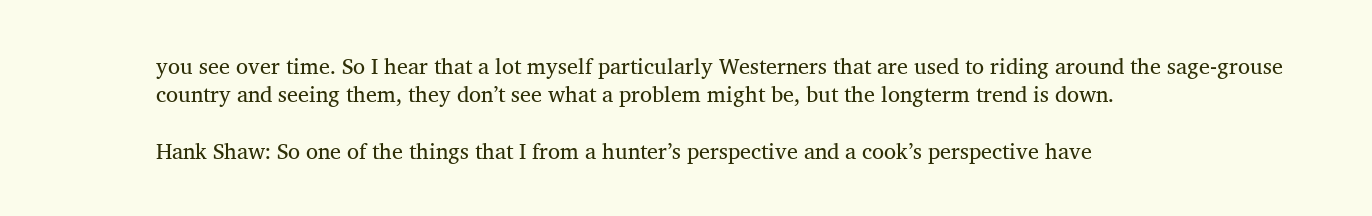you see over time. So I hear that a lot myself particularly Westerners that are used to riding around the sage-grouse country and seeing them, they don’t see what a problem might be, but the longterm trend is down.

Hank Shaw: So one of the things that I from a hunter’s perspective and a cook’s perspective have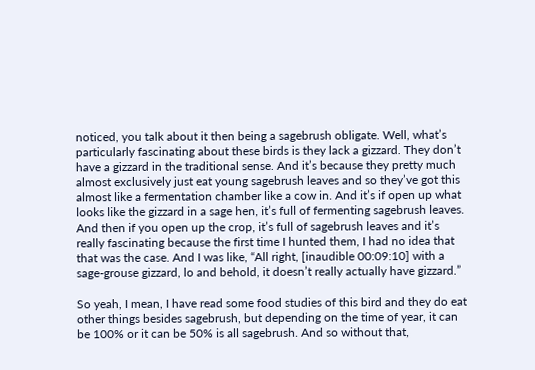noticed, you talk about it then being a sagebrush obligate. Well, what’s particularly fascinating about these birds is they lack a gizzard. They don’t have a gizzard in the traditional sense. And it’s because they pretty much almost exclusively just eat young sagebrush leaves and so they’ve got this almost like a fermentation chamber like a cow in. And it’s if open up what looks like the gizzard in a sage hen, it’s full of fermenting sagebrush leaves. And then if you open up the crop, it’s full of sagebrush leaves and it’s really fascinating because the first time I hunted them, I had no idea that that was the case. And I was like, “All right, [inaudible 00:09:10] with a sage-grouse gizzard, lo and behold, it doesn’t really actually have gizzard.”

So yeah, I mean, I have read some food studies of this bird and they do eat other things besides sagebrush, but depending on the time of year, it can be 100% or it can be 50% is all sagebrush. And so without that,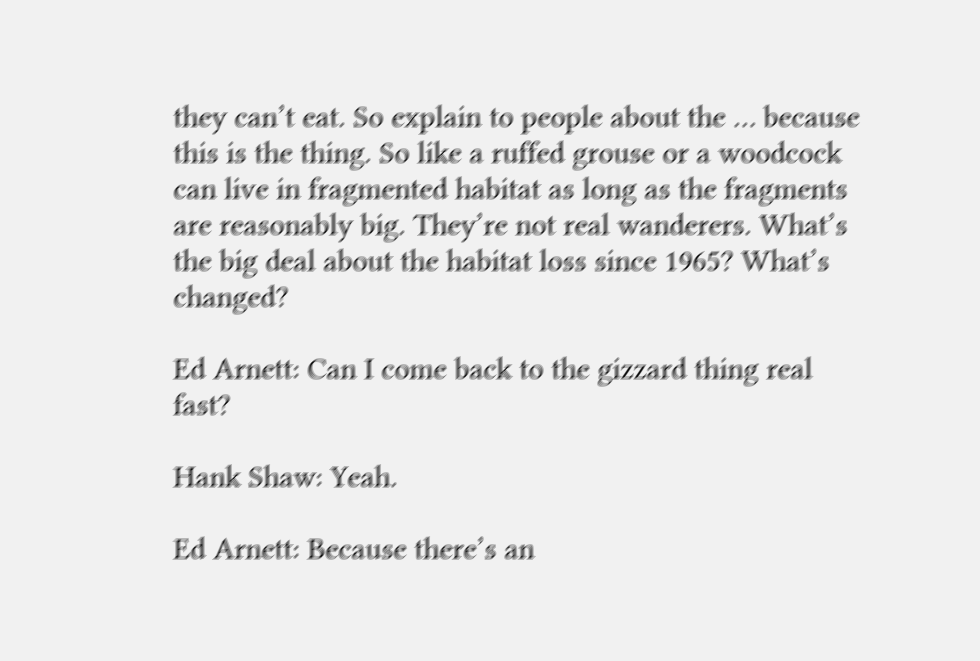they can’t eat. So explain to people about the … because this is the thing. So like a ruffed grouse or a woodcock can live in fragmented habitat as long as the fragments are reasonably big. They’re not real wanderers. What’s the big deal about the habitat loss since 1965? What’s changed?

Ed Arnett: Can I come back to the gizzard thing real fast?

Hank Shaw: Yeah.

Ed Arnett: Because there’s an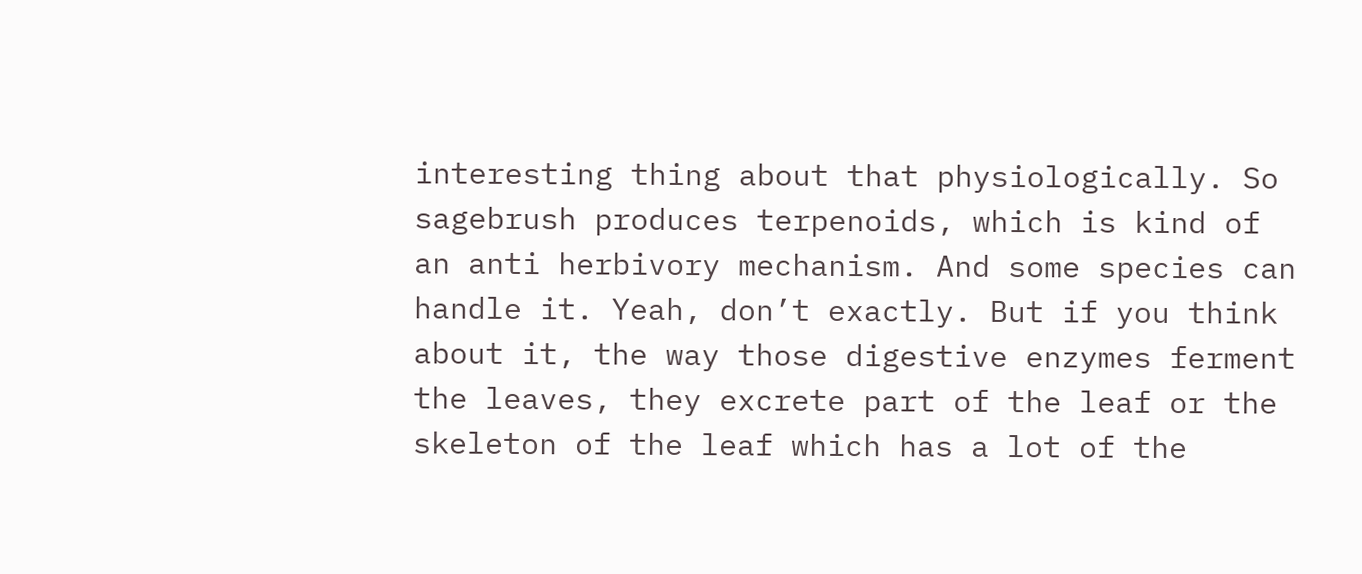interesting thing about that physiologically. So sagebrush produces terpenoids, which is kind of an anti herbivory mechanism. And some species can handle it. Yeah, don’t exactly. But if you think about it, the way those digestive enzymes ferment the leaves, they excrete part of the leaf or the skeleton of the leaf which has a lot of the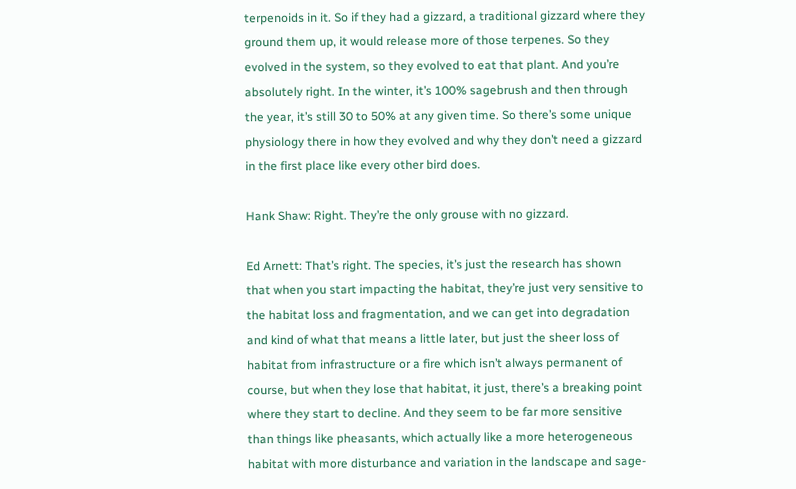terpenoids in it. So if they had a gizzard, a traditional gizzard where they ground them up, it would release more of those terpenes. So they evolved in the system, so they evolved to eat that plant. And you’re absolutely right. In the winter, it’s 100% sagebrush and then through the year, it’s still 30 to 50% at any given time. So there’s some unique physiology there in how they evolved and why they don’t need a gizzard in the first place like every other bird does.

Hank Shaw: Right. They’re the only grouse with no gizzard.

Ed Arnett: That’s right. The species, it’s just the research has shown that when you start impacting the habitat, they’re just very sensitive to the habitat loss and fragmentation, and we can get into degradation and kind of what that means a little later, but just the sheer loss of habitat from infrastructure or a fire which isn’t always permanent of course, but when they lose that habitat, it just, there’s a breaking point where they start to decline. And they seem to be far more sensitive than things like pheasants, which actually like a more heterogeneous habitat with more disturbance and variation in the landscape and sage-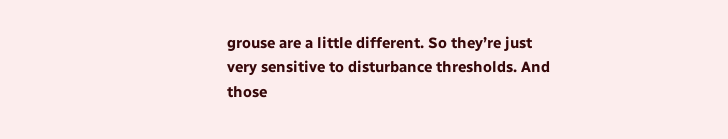grouse are a little different. So they’re just very sensitive to disturbance thresholds. And those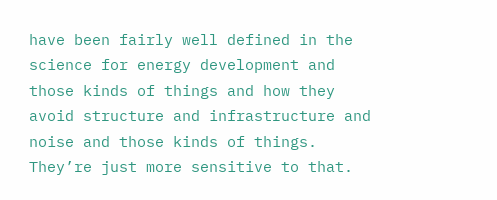have been fairly well defined in the science for energy development and those kinds of things and how they avoid structure and infrastructure and noise and those kinds of things. They’re just more sensitive to that.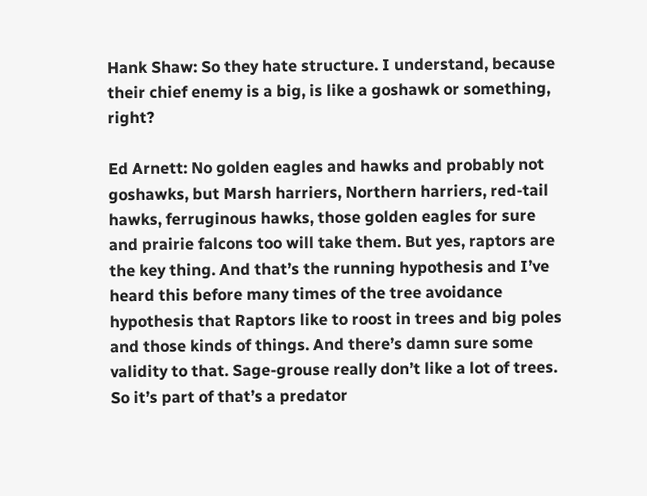Hank Shaw: So they hate structure. I understand, because their chief enemy is a big, is like a goshawk or something, right?

Ed Arnett: No golden eagles and hawks and probably not goshawks, but Marsh harriers, Northern harriers, red-tail hawks, ferruginous hawks, those golden eagles for sure and prairie falcons too will take them. But yes, raptors are the key thing. And that’s the running hypothesis and I’ve heard this before many times of the tree avoidance hypothesis that Raptors like to roost in trees and big poles and those kinds of things. And there’s damn sure some validity to that. Sage-grouse really don’t like a lot of trees. So it’s part of that’s a predator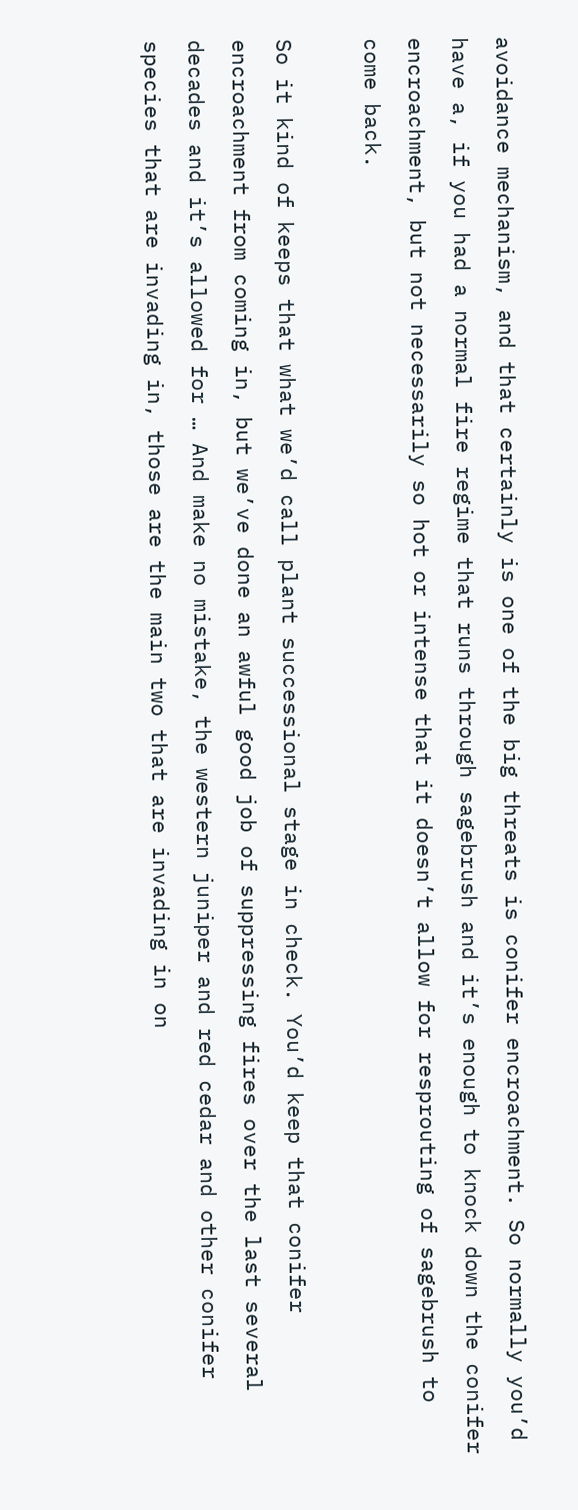avoidance mechanism, and that certainly is one of the big threats is conifer encroachment. So normally you’d have a, if you had a normal fire regime that runs through sagebrush and it’s enough to knock down the conifer encroachment, but not necessarily so hot or intense that it doesn’t allow for resprouting of sagebrush to come back.

So it kind of keeps that what we’d call plant successional stage in check. You’d keep that conifer encroachment from coming in, but we’ve done an awful good job of suppressing fires over the last several decades and it’s allowed for … And make no mistake, the western juniper and red cedar and other conifer species that are invading in, those are the main two that are invading in on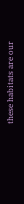these habitats are our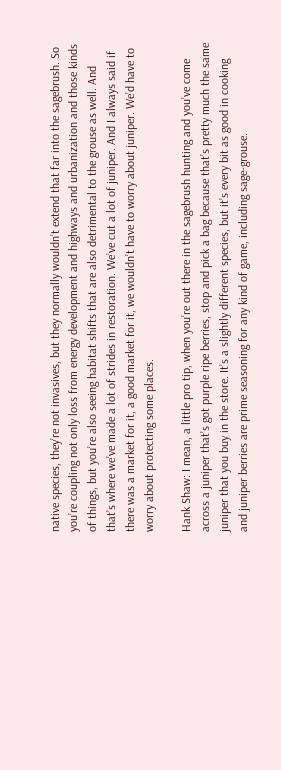native species, they’re not invasives, but they normally wouldn’t extend that far into the sagebrush. So you’re coupling not only loss from energy development and highways and urbanization and those kinds of things, but you’re also seeing habitat shifts that are also detrimental to the grouse as well. And that’s where we’ve made a lot of strides in restoration. We’ve cut a lot of juniper. And I always said if there was a market for it, a good market for it, we wouldn’t have to worry about juniper. We’d have to worry about protecting some places.

Hank Shaw: I mean, a little pro tip, when you’re out there in the sagebrush hunting and you’ve come across a juniper that’s got purple ripe berries, stop and pick a bag because that’s pretty much the same juniper that you buy in the store. It’s a slightly different species, but it’s every bit as good in cooking and juniper berries are prime seasoning for any kind of game, including sage-grouse.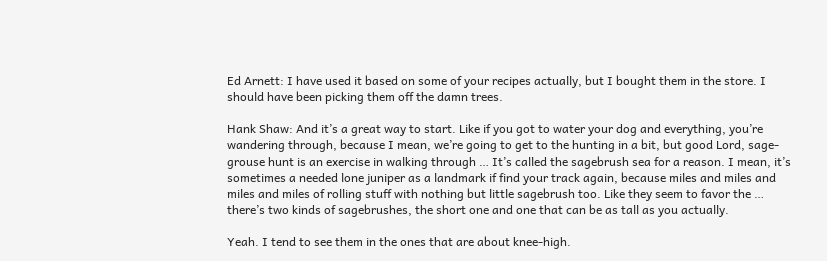Ed Arnett: I have used it based on some of your recipes actually, but I bought them in the store. I should have been picking them off the damn trees.

Hank Shaw: And it’s a great way to start. Like if you got to water your dog and everything, you’re wandering through, because I mean, we’re going to get to the hunting in a bit, but good Lord, sage-grouse hunt is an exercise in walking through … It’s called the sagebrush sea for a reason. I mean, it’s sometimes a needed lone juniper as a landmark if find your track again, because miles and miles and miles and miles of rolling stuff with nothing but little sagebrush too. Like they seem to favor the … there’s two kinds of sagebrushes, the short one and one that can be as tall as you actually.

Yeah. I tend to see them in the ones that are about knee-high.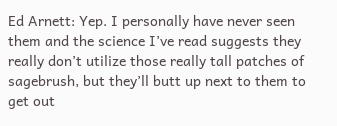Ed Arnett: Yep. I personally have never seen them and the science I’ve read suggests they really don’t utilize those really tall patches of sagebrush, but they’ll butt up next to them to get out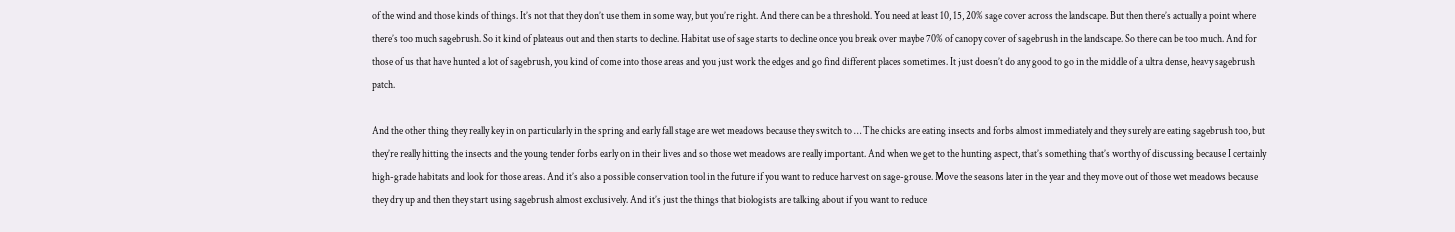of the wind and those kinds of things. It’s not that they don’t use them in some way, but you’re right. And there can be a threshold. You need at least 10, 15, 20% sage cover across the landscape. But then there’s actually a point where there’s too much sagebrush. So it kind of plateaus out and then starts to decline. Habitat use of sage starts to decline once you break over maybe 70% of canopy cover of sagebrush in the landscape. So there can be too much. And for those of us that have hunted a lot of sagebrush, you kind of come into those areas and you just work the edges and go find different places sometimes. It just doesn’t do any good to go in the middle of a ultra dense, heavy sagebrush patch.

And the other thing they really key in on particularly in the spring and early fall stage are wet meadows because they switch to … The chicks are eating insects and forbs almost immediately and they surely are eating sagebrush too, but they’re really hitting the insects and the young tender forbs early on in their lives and so those wet meadows are really important. And when we get to the hunting aspect, that’s something that’s worthy of discussing because I certainly high-grade habitats and look for those areas. And it’s also a possible conservation tool in the future if you want to reduce harvest on sage-grouse. Move the seasons later in the year and they move out of those wet meadows because they dry up and then they start using sagebrush almost exclusively. And it’s just the things that biologists are talking about if you want to reduce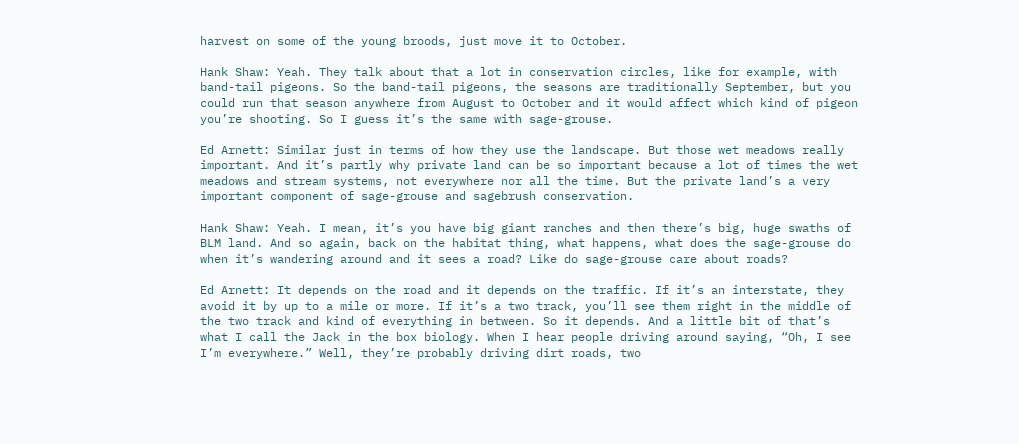harvest on some of the young broods, just move it to October.

Hank Shaw: Yeah. They talk about that a lot in conservation circles, like for example, with band-tail pigeons. So the band-tail pigeons, the seasons are traditionally September, but you could run that season anywhere from August to October and it would affect which kind of pigeon you’re shooting. So I guess it’s the same with sage-grouse.

Ed Arnett: Similar just in terms of how they use the landscape. But those wet meadows really important. And it’s partly why private land can be so important because a lot of times the wet meadows and stream systems, not everywhere nor all the time. But the private land’s a very important component of sage-grouse and sagebrush conservation.

Hank Shaw: Yeah. I mean, it’s you have big giant ranches and then there’s big, huge swaths of BLM land. And so again, back on the habitat thing, what happens, what does the sage-grouse do when it’s wandering around and it sees a road? Like do sage-grouse care about roads?

Ed Arnett: It depends on the road and it depends on the traffic. If it’s an interstate, they avoid it by up to a mile or more. If it’s a two track, you’ll see them right in the middle of the two track and kind of everything in between. So it depends. And a little bit of that’s what I call the Jack in the box biology. When I hear people driving around saying, “Oh, I see I’m everywhere.” Well, they’re probably driving dirt roads, two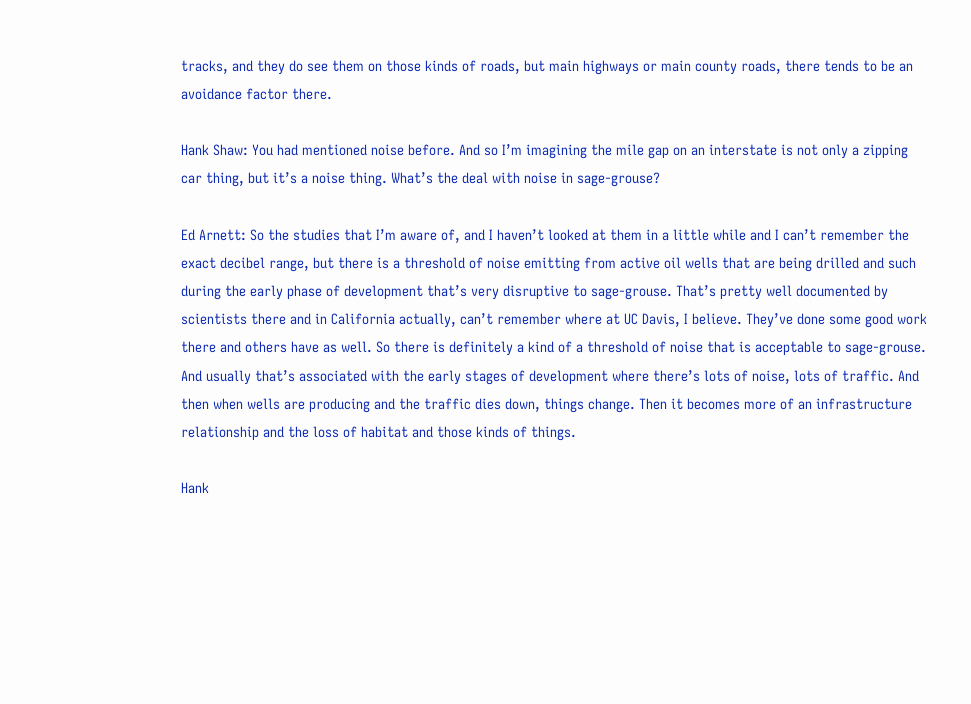tracks, and they do see them on those kinds of roads, but main highways or main county roads, there tends to be an avoidance factor there.

Hank Shaw: You had mentioned noise before. And so I’m imagining the mile gap on an interstate is not only a zipping car thing, but it’s a noise thing. What’s the deal with noise in sage-grouse?

Ed Arnett: So the studies that I’m aware of, and I haven’t looked at them in a little while and I can’t remember the exact decibel range, but there is a threshold of noise emitting from active oil wells that are being drilled and such during the early phase of development that’s very disruptive to sage-grouse. That’s pretty well documented by scientists there and in California actually, can’t remember where at UC Davis, I believe. They’ve done some good work there and others have as well. So there is definitely a kind of a threshold of noise that is acceptable to sage-grouse. And usually that’s associated with the early stages of development where there’s lots of noise, lots of traffic. And then when wells are producing and the traffic dies down, things change. Then it becomes more of an infrastructure relationship and the loss of habitat and those kinds of things.

Hank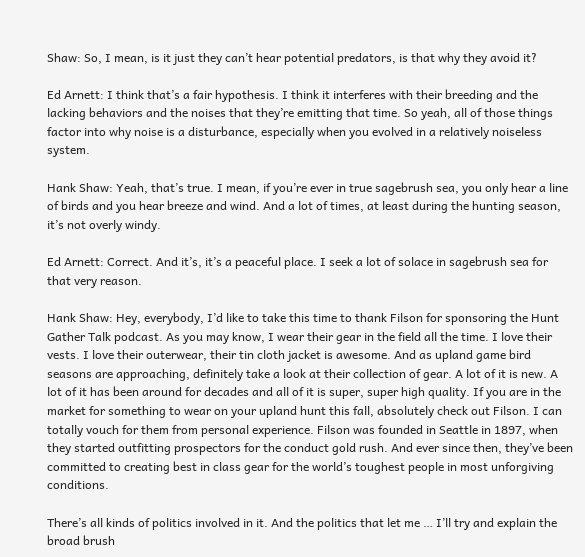Shaw: So, I mean, is it just they can’t hear potential predators, is that why they avoid it?

Ed Arnett: I think that’s a fair hypothesis. I think it interferes with their breeding and the lacking behaviors and the noises that they’re emitting that time. So yeah, all of those things factor into why noise is a disturbance, especially when you evolved in a relatively noiseless system.

Hank Shaw: Yeah, that’s true. I mean, if you’re ever in true sagebrush sea, you only hear a line of birds and you hear breeze and wind. And a lot of times, at least during the hunting season, it’s not overly windy.

Ed Arnett: Correct. And it’s, it’s a peaceful place. I seek a lot of solace in sagebrush sea for that very reason.

Hank Shaw: Hey, everybody, I’d like to take this time to thank Filson for sponsoring the Hunt Gather Talk podcast. As you may know, I wear their gear in the field all the time. I love their vests. I love their outerwear, their tin cloth jacket is awesome. And as upland game bird seasons are approaching, definitely take a look at their collection of gear. A lot of it is new. A lot of it has been around for decades and all of it is super, super high quality. If you are in the market for something to wear on your upland hunt this fall, absolutely check out Filson. I can totally vouch for them from personal experience. Filson was founded in Seattle in 1897, when they started outfitting prospectors for the conduct gold rush. And ever since then, they’ve been committed to creating best in class gear for the world’s toughest people in most unforgiving conditions.

There’s all kinds of politics involved in it. And the politics that let me … I’ll try and explain the broad brush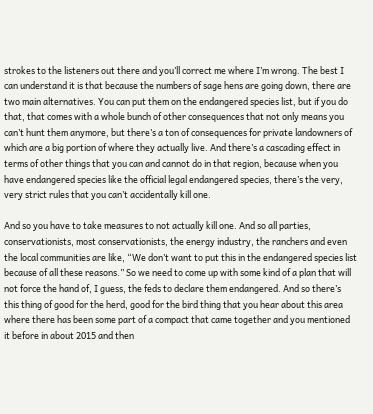strokes to the listeners out there and you’ll correct me where I’m wrong. The best I can understand it is that because the numbers of sage hens are going down, there are two main alternatives. You can put them on the endangered species list, but if you do that, that comes with a whole bunch of other consequences that not only means you can’t hunt them anymore, but there’s a ton of consequences for private landowners of which are a big portion of where they actually live. And there’s a cascading effect in terms of other things that you can and cannot do in that region, because when you have endangered species like the official legal endangered species, there’s the very, very strict rules that you can’t accidentally kill one.

And so you have to take measures to not actually kill one. And so all parties, conservationists, most conservationists, the energy industry, the ranchers and even the local communities are like, “We don’t want to put this in the endangered species list because of all these reasons.” So we need to come up with some kind of a plan that will not force the hand of, I guess, the feds to declare them endangered. And so there’s this thing of good for the herd, good for the bird thing that you hear about this area where there has been some part of a compact that came together and you mentioned it before in about 2015 and then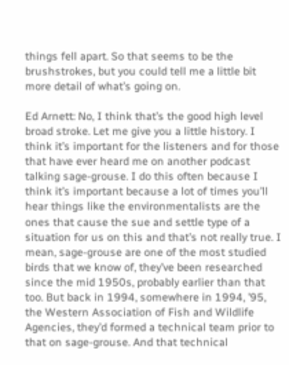things fell apart. So that seems to be the brushstrokes, but you could tell me a little bit more detail of what’s going on.

Ed Arnett: No, I think that’s the good high level broad stroke. Let me give you a little history. I think it’s important for the listeners and for those that have ever heard me on another podcast talking sage-grouse. I do this often because I think it’s important because a lot of times you’ll hear things like the environmentalists are the ones that cause the sue and settle type of a situation for us on this and that’s not really true. I mean, sage-grouse are one of the most studied birds that we know of, they’ve been researched since the mid 1950s, probably earlier than that too. But back in 1994, somewhere in 1994, ’95, the Western Association of Fish and Wildlife Agencies, they’d formed a technical team prior to that on sage-grouse. And that technical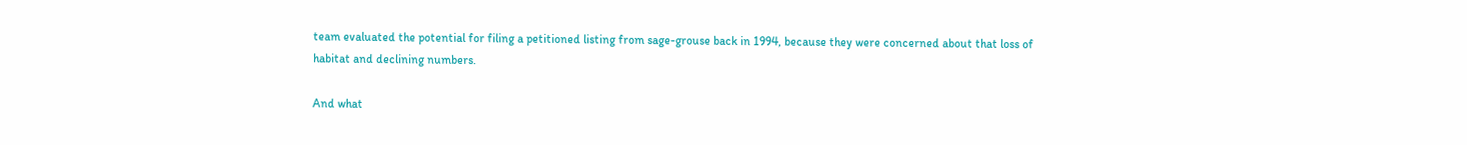team evaluated the potential for filing a petitioned listing from sage-grouse back in 1994, because they were concerned about that loss of habitat and declining numbers.

And what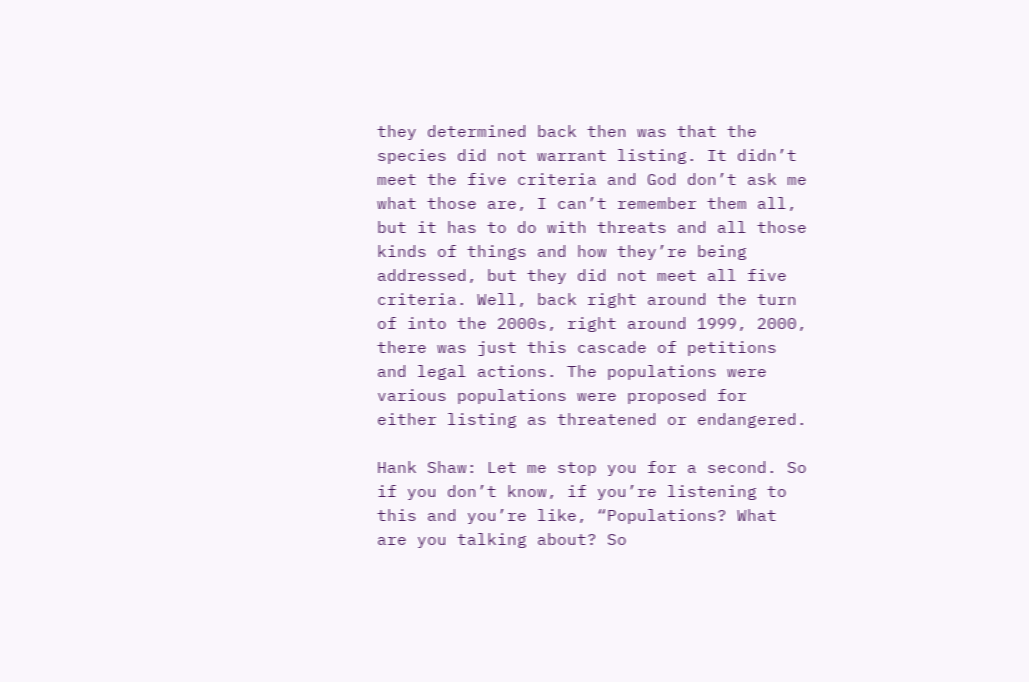they determined back then was that the species did not warrant listing. It didn’t meet the five criteria and God don’t ask me what those are, I can’t remember them all, but it has to do with threats and all those kinds of things and how they’re being addressed, but they did not meet all five criteria. Well, back right around the turn of into the 2000s, right around 1999, 2000, there was just this cascade of petitions and legal actions. The populations were various populations were proposed for either listing as threatened or endangered.

Hank Shaw: Let me stop you for a second. So if you don’t know, if you’re listening to this and you’re like, “Populations? What are you talking about? So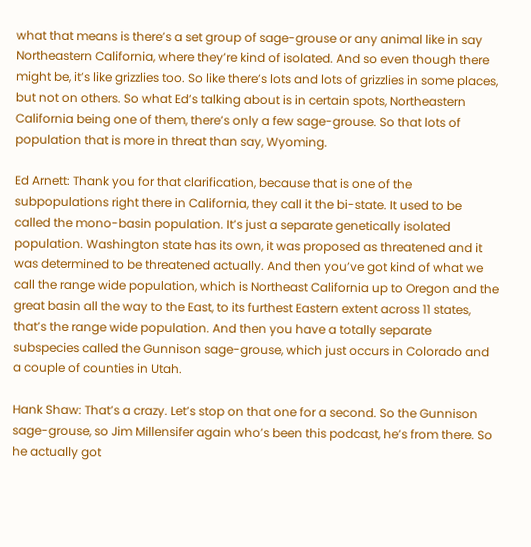what that means is there’s a set group of sage-grouse or any animal like in say Northeastern California, where they’re kind of isolated. And so even though there might be, it’s like grizzlies too. So like there’s lots and lots of grizzlies in some places, but not on others. So what Ed’s talking about is in certain spots, Northeastern California being one of them, there’s only a few sage-grouse. So that lots of population that is more in threat than say, Wyoming.

Ed Arnett: Thank you for that clarification, because that is one of the subpopulations right there in California, they call it the bi-state. It used to be called the mono-basin population. It’s just a separate genetically isolated population. Washington state has its own, it was proposed as threatened and it was determined to be threatened actually. And then you’ve got kind of what we call the range wide population, which is Northeast California up to Oregon and the great basin all the way to the East, to its furthest Eastern extent across 11 states, that’s the range wide population. And then you have a totally separate subspecies called the Gunnison sage-grouse, which just occurs in Colorado and a couple of counties in Utah.

Hank Shaw: That’s a crazy. Let’s stop on that one for a second. So the Gunnison sage-grouse, so Jim Millensifer again who’s been this podcast, he’s from there. So he actually got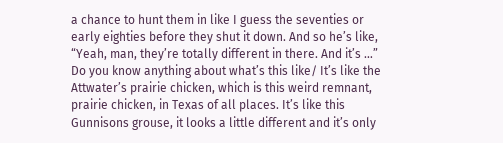a chance to hunt them in like I guess the seventies or early eighties before they shut it down. And so he’s like, “Yeah, man, they’re totally different in there. And it’s …” Do you know anything about what’s this like/ It’s like the Attwater’s prairie chicken, which is this weird remnant, prairie chicken, in Texas of all places. It’s like this Gunnisons grouse, it looks a little different and it’s only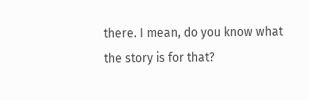there. I mean, do you know what the story is for that?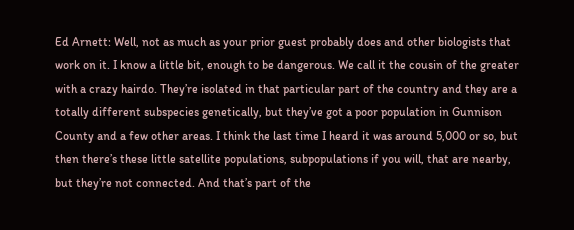Ed Arnett: Well, not as much as your prior guest probably does and other biologists that work on it. I know a little bit, enough to be dangerous. We call it the cousin of the greater with a crazy hairdo. They’re isolated in that particular part of the country and they are a totally different subspecies genetically, but they’ve got a poor population in Gunnison County and a few other areas. I think the last time I heard it was around 5,000 or so, but then there’s these little satellite populations, subpopulations if you will, that are nearby, but they’re not connected. And that’s part of the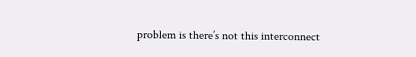problem is there’s not this interconnect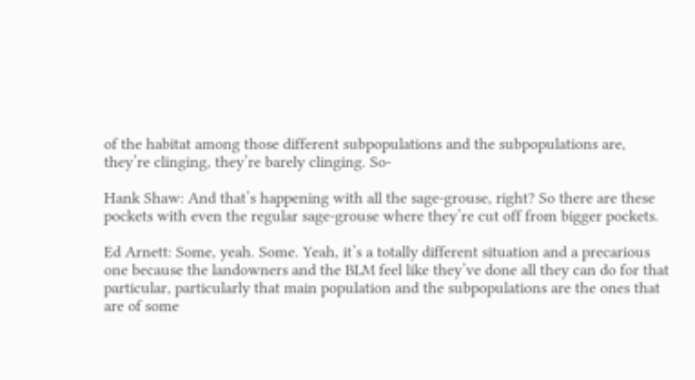of the habitat among those different subpopulations and the subpopulations are, they’re clinging, they’re barely clinging. So-

Hank Shaw: And that’s happening with all the sage-grouse, right? So there are these pockets with even the regular sage-grouse where they’re cut off from bigger pockets.

Ed Arnett: Some, yeah. Some. Yeah, it’s a totally different situation and a precarious one because the landowners and the BLM feel like they’ve done all they can do for that particular, particularly that main population and the subpopulations are the ones that are of some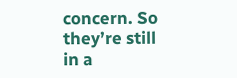concern. So they’re still in a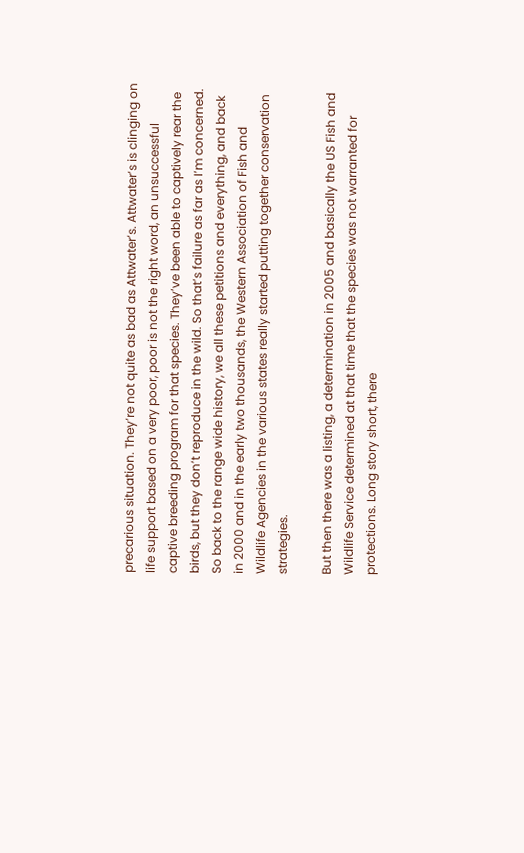precarious situation. They’re not quite as bad as Attwater’s. Attwater’s is clinging on life support based on a very poor, poor is not the right word, an unsuccessful captive breeding program for that species. They’ve been able to captively rear the birds, but they don’t reproduce in the wild. So that’s failure as far as I’m concerned. So back to the range wide history, we all these petitions and everything, and back in 2000 and in the early two thousands, the Western Association of Fish and Wildlife Agencies in the various states really started putting together conservation strategies.

But then there was a listing, a determination in 2005 and basically the US Fish and Wildlife Service determined at that time that the species was not warranted for protections. Long story short, there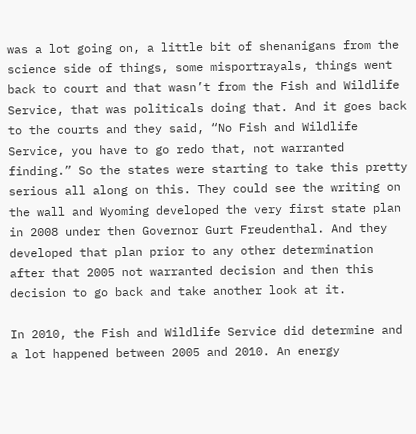was a lot going on, a little bit of shenanigans from the science side of things, some misportrayals, things went back to court and that wasn’t from the Fish and Wildlife Service, that was politicals doing that. And it goes back to the courts and they said, “No Fish and Wildlife Service, you have to go redo that, not warranted finding.” So the states were starting to take this pretty serious all along on this. They could see the writing on the wall and Wyoming developed the very first state plan in 2008 under then Governor Gurt Freudenthal. And they developed that plan prior to any other determination after that 2005 not warranted decision and then this decision to go back and take another look at it.

In 2010, the Fish and Wildlife Service did determine and a lot happened between 2005 and 2010. An energy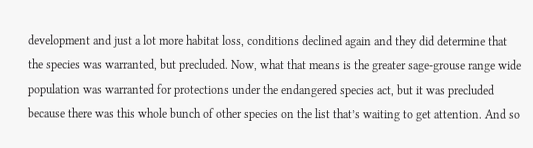development and just a lot more habitat loss, conditions declined again and they did determine that the species was warranted, but precluded. Now, what that means is the greater sage-grouse range wide population was warranted for protections under the endangered species act, but it was precluded because there was this whole bunch of other species on the list that’s waiting to get attention. And so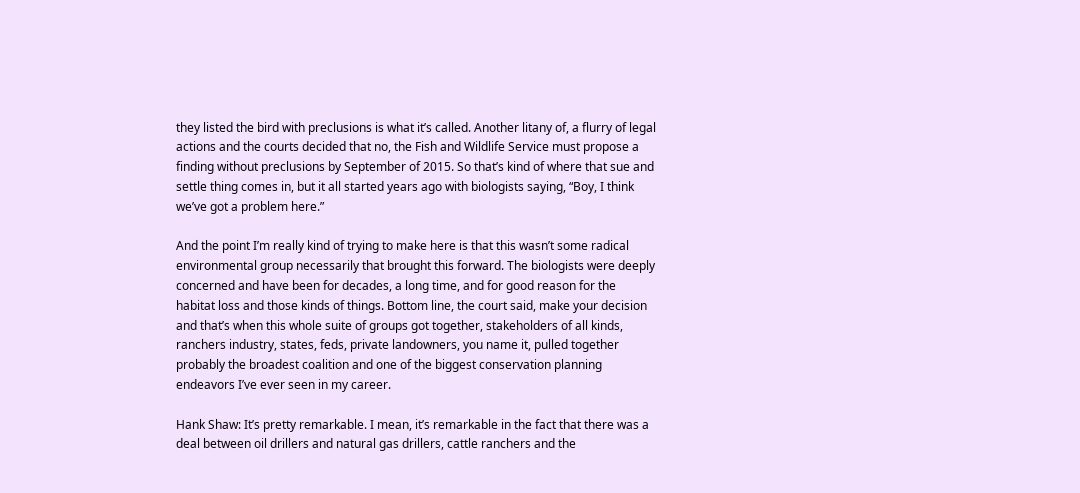they listed the bird with preclusions is what it’s called. Another litany of, a flurry of legal actions and the courts decided that no, the Fish and Wildlife Service must propose a finding without preclusions by September of 2015. So that’s kind of where that sue and settle thing comes in, but it all started years ago with biologists saying, “Boy, I think we’ve got a problem here.”

And the point I’m really kind of trying to make here is that this wasn’t some radical environmental group necessarily that brought this forward. The biologists were deeply concerned and have been for decades, a long time, and for good reason for the habitat loss and those kinds of things. Bottom line, the court said, make your decision and that’s when this whole suite of groups got together, stakeholders of all kinds, ranchers industry, states, feds, private landowners, you name it, pulled together probably the broadest coalition and one of the biggest conservation planning endeavors I’ve ever seen in my career.

Hank Shaw: It’s pretty remarkable. I mean, it’s remarkable in the fact that there was a deal between oil drillers and natural gas drillers, cattle ranchers and the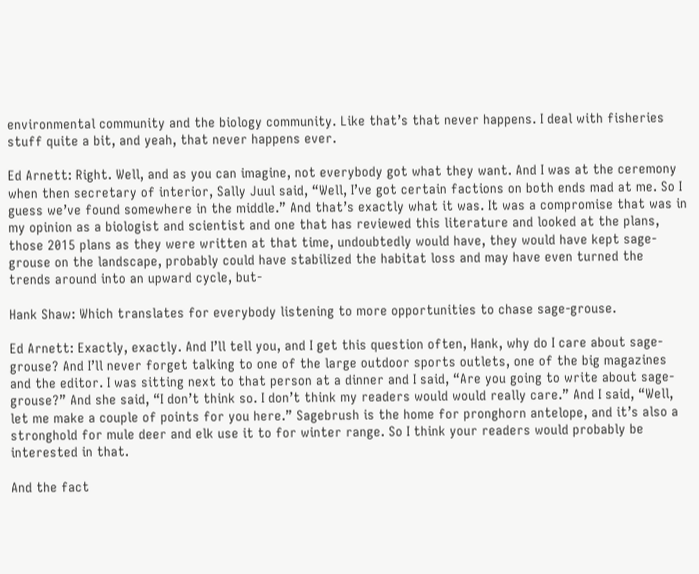environmental community and the biology community. Like that’s that never happens. I deal with fisheries stuff quite a bit, and yeah, that never happens ever.

Ed Arnett: Right. Well, and as you can imagine, not everybody got what they want. And I was at the ceremony when then secretary of interior, Sally Juul said, “Well, I’ve got certain factions on both ends mad at me. So I guess we’ve found somewhere in the middle.” And that’s exactly what it was. It was a compromise that was in my opinion as a biologist and scientist and one that has reviewed this literature and looked at the plans, those 2015 plans as they were written at that time, undoubtedly would have, they would have kept sage-grouse on the landscape, probably could have stabilized the habitat loss and may have even turned the trends around into an upward cycle, but-

Hank Shaw: Which translates for everybody listening to more opportunities to chase sage-grouse.

Ed Arnett: Exactly, exactly. And I’ll tell you, and I get this question often, Hank, why do I care about sage-grouse? And I’ll never forget talking to one of the large outdoor sports outlets, one of the big magazines and the editor. I was sitting next to that person at a dinner and I said, “Are you going to write about sage-grouse?” And she said, “I don’t think so. I don’t think my readers would would really care.” And I said, “Well, let me make a couple of points for you here.” Sagebrush is the home for pronghorn antelope, and it’s also a stronghold for mule deer and elk use it to for winter range. So I think your readers would probably be interested in that.

And the fact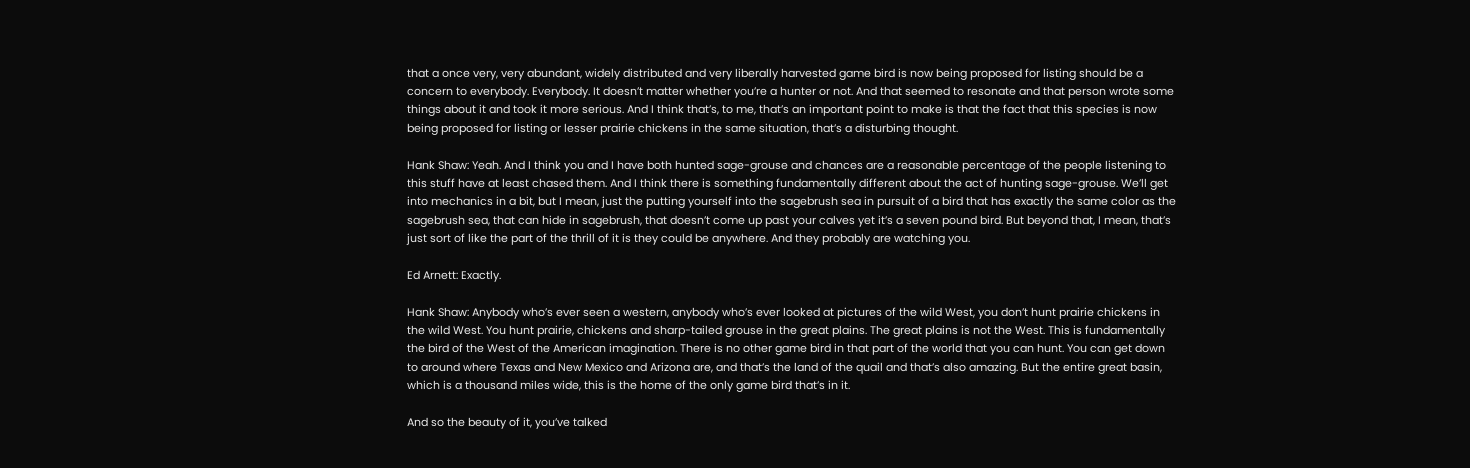that a once very, very abundant, widely distributed and very liberally harvested game bird is now being proposed for listing should be a concern to everybody. Everybody. It doesn’t matter whether you’re a hunter or not. And that seemed to resonate and that person wrote some things about it and took it more serious. And I think that’s, to me, that’s an important point to make is that the fact that this species is now being proposed for listing or lesser prairie chickens in the same situation, that’s a disturbing thought.

Hank Shaw: Yeah. And I think you and I have both hunted sage-grouse and chances are a reasonable percentage of the people listening to this stuff have at least chased them. And I think there is something fundamentally different about the act of hunting sage-grouse. We’ll get into mechanics in a bit, but I mean, just the putting yourself into the sagebrush sea in pursuit of a bird that has exactly the same color as the sagebrush sea, that can hide in sagebrush, that doesn’t come up past your calves yet it’s a seven pound bird. But beyond that, I mean, that’s just sort of like the part of the thrill of it is they could be anywhere. And they probably are watching you.

Ed Arnett: Exactly.

Hank Shaw: Anybody who’s ever seen a western, anybody who’s ever looked at pictures of the wild West, you don’t hunt prairie chickens in the wild West. You hunt prairie, chickens and sharp-tailed grouse in the great plains. The great plains is not the West. This is fundamentally the bird of the West of the American imagination. There is no other game bird in that part of the world that you can hunt. You can get down to around where Texas and New Mexico and Arizona are, and that’s the land of the quail and that’s also amazing. But the entire great basin, which is a thousand miles wide, this is the home of the only game bird that’s in it.

And so the beauty of it, you’ve talked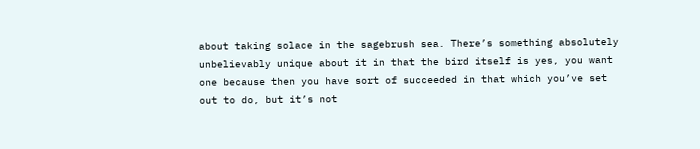about taking solace in the sagebrush sea. There’s something absolutely unbelievably unique about it in that the bird itself is yes, you want one because then you have sort of succeeded in that which you’ve set out to do, but it’s not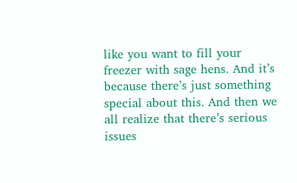like you want to fill your freezer with sage hens. And it’s because there’s just something special about this. And then we all realize that there’s serious issues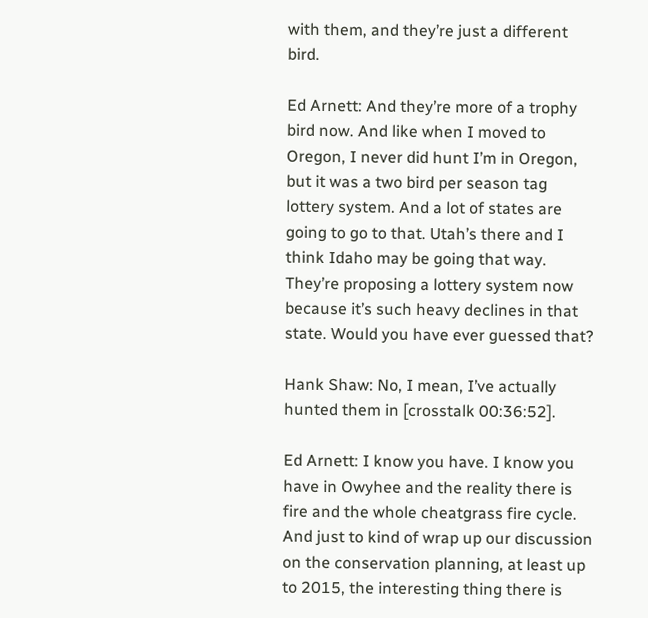with them, and they’re just a different bird.

Ed Arnett: And they’re more of a trophy bird now. And like when I moved to Oregon, I never did hunt I’m in Oregon, but it was a two bird per season tag lottery system. And a lot of states are going to go to that. Utah’s there and I think Idaho may be going that way. They’re proposing a lottery system now because it’s such heavy declines in that state. Would you have ever guessed that?

Hank Shaw: No, I mean, I’ve actually hunted them in [crosstalk 00:36:52].

Ed Arnett: I know you have. I know you have in Owyhee and the reality there is fire and the whole cheatgrass fire cycle. And just to kind of wrap up our discussion on the conservation planning, at least up to 2015, the interesting thing there is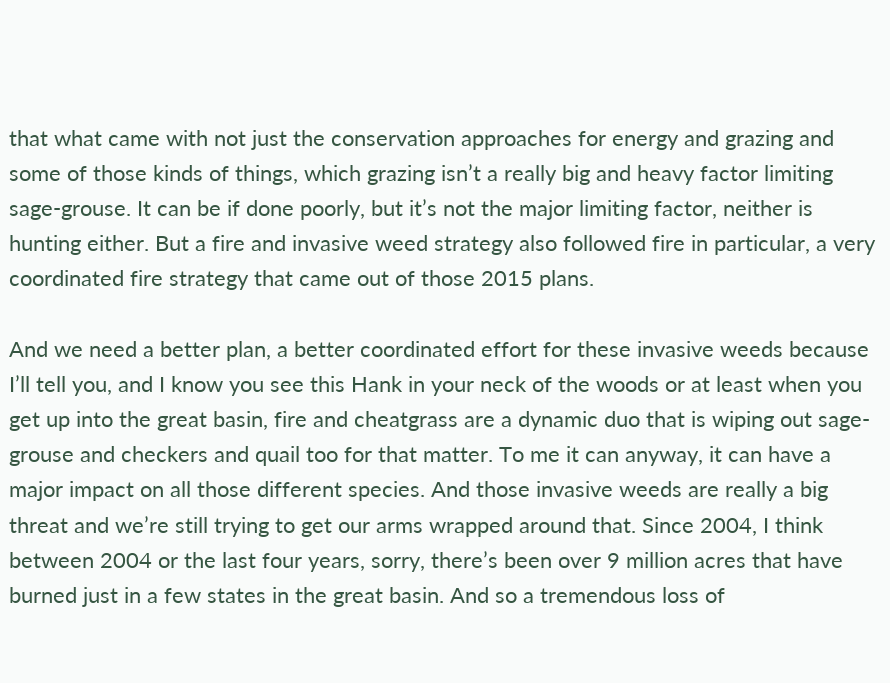that what came with not just the conservation approaches for energy and grazing and some of those kinds of things, which grazing isn’t a really big and heavy factor limiting sage-grouse. It can be if done poorly, but it’s not the major limiting factor, neither is hunting either. But a fire and invasive weed strategy also followed fire in particular, a very coordinated fire strategy that came out of those 2015 plans.

And we need a better plan, a better coordinated effort for these invasive weeds because I’ll tell you, and I know you see this Hank in your neck of the woods or at least when you get up into the great basin, fire and cheatgrass are a dynamic duo that is wiping out sage-grouse and checkers and quail too for that matter. To me it can anyway, it can have a major impact on all those different species. And those invasive weeds are really a big threat and we’re still trying to get our arms wrapped around that. Since 2004, I think between 2004 or the last four years, sorry, there’s been over 9 million acres that have burned just in a few states in the great basin. And so a tremendous loss of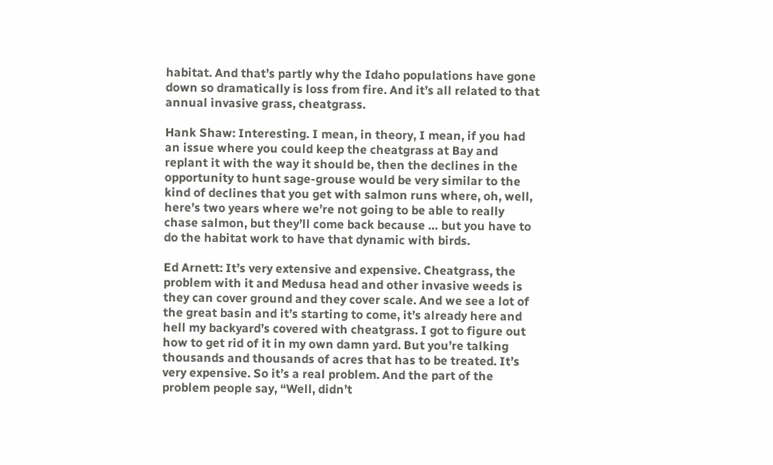habitat. And that’s partly why the Idaho populations have gone down so dramatically is loss from fire. And it’s all related to that annual invasive grass, cheatgrass.

Hank Shaw: Interesting. I mean, in theory, I mean, if you had an issue where you could keep the cheatgrass at Bay and replant it with the way it should be, then the declines in the opportunity to hunt sage-grouse would be very similar to the kind of declines that you get with salmon runs where, oh, well, here’s two years where we’re not going to be able to really chase salmon, but they’ll come back because … but you have to do the habitat work to have that dynamic with birds.

Ed Arnett: It’s very extensive and expensive. Cheatgrass, the problem with it and Medusa head and other invasive weeds is they can cover ground and they cover scale. And we see a lot of the great basin and it’s starting to come, it’s already here and hell my backyard’s covered with cheatgrass. I got to figure out how to get rid of it in my own damn yard. But you’re talking thousands and thousands of acres that has to be treated. It’s very expensive. So it’s a real problem. And the part of the problem people say, “Well, didn’t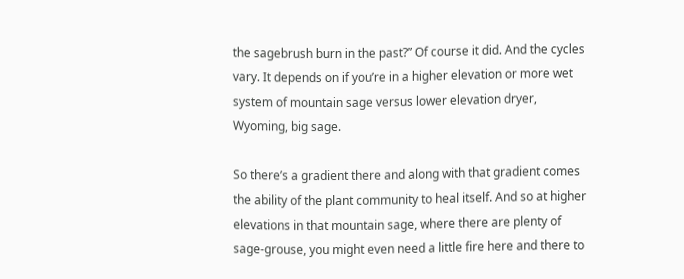the sagebrush burn in the past?” Of course it did. And the cycles vary. It depends on if you’re in a higher elevation or more wet system of mountain sage versus lower elevation dryer, Wyoming, big sage.

So there’s a gradient there and along with that gradient comes the ability of the plant community to heal itself. And so at higher elevations in that mountain sage, where there are plenty of sage-grouse, you might even need a little fire here and there to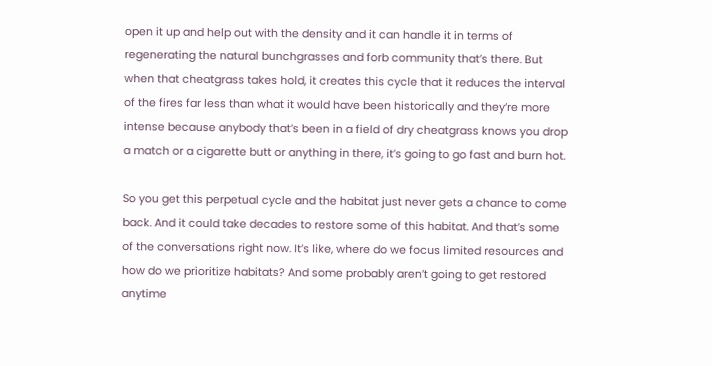open it up and help out with the density and it can handle it in terms of regenerating the natural bunchgrasses and forb community that’s there. But when that cheatgrass takes hold, it creates this cycle that it reduces the interval of the fires far less than what it would have been historically and they’re more intense because anybody that’s been in a field of dry cheatgrass knows you drop a match or a cigarette butt or anything in there, it’s going to go fast and burn hot.

So you get this perpetual cycle and the habitat just never gets a chance to come back. And it could take decades to restore some of this habitat. And that’s some of the conversations right now. It’s like, where do we focus limited resources and how do we prioritize habitats? And some probably aren’t going to get restored anytime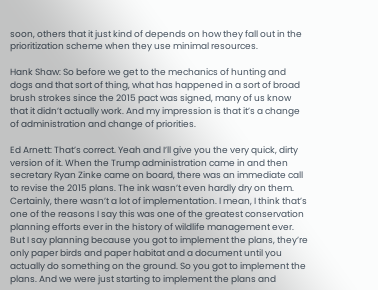soon, others that it just kind of depends on how they fall out in the prioritization scheme when they use minimal resources.

Hank Shaw: So before we get to the mechanics of hunting and dogs and that sort of thing, what has happened in a sort of broad brush strokes since the 2015 pact was signed, many of us know that it didn’t actually work. And my impression is that it’s a change of administration and change of priorities.

Ed Arnett: That’s correct. Yeah and I’ll give you the very quick, dirty version of it. When the Trump administration came in and then secretary Ryan Zinke came on board, there was an immediate call to revise the 2015 plans. The ink wasn’t even hardly dry on them. Certainly, there wasn’t a lot of implementation. I mean, I think that’s one of the reasons I say this was one of the greatest conservation planning efforts ever in the history of wildlife management ever. But I say planning because you got to implement the plans, they’re only paper birds and paper habitat and a document until you actually do something on the ground. So you got to implement the plans. And we were just starting to implement the plans and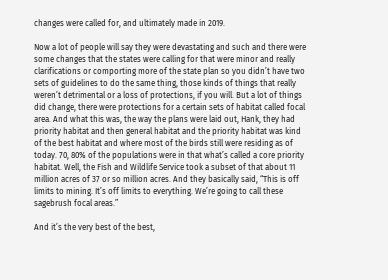changes were called for, and ultimately made in 2019.

Now a lot of people will say they were devastating and such and there were some changes that the states were calling for that were minor and really clarifications or comporting more of the state plan so you didn’t have two sets of guidelines to do the same thing, those kinds of things that really weren’t detrimental or a loss of protections, if you will. But a lot of things did change, there were protections for a certain sets of habitat called focal area. And what this was, the way the plans were laid out, Hank, they had priority habitat and then general habitat and the priority habitat was kind of the best habitat and where most of the birds still were residing as of today. 70, 80% of the populations were in that what’s called a core priority habitat. Well, the Fish and Wildlife Service took a subset of that about 11 million acres of 37 or so million acres. And they basically said, “This is off limits to mining. It’s off limits to everything. We’re going to call these sagebrush focal areas.”

And it’s the very best of the best,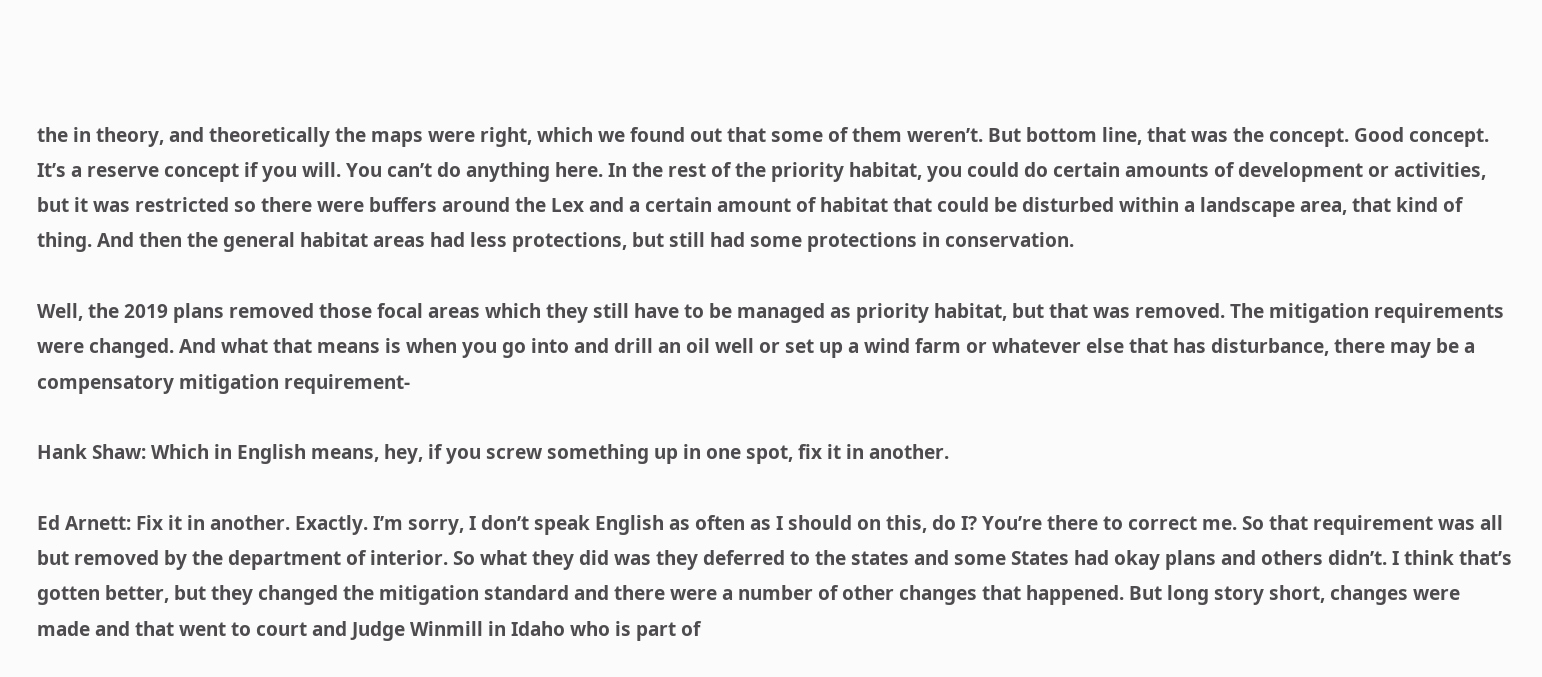the in theory, and theoretically the maps were right, which we found out that some of them weren’t. But bottom line, that was the concept. Good concept. It’s a reserve concept if you will. You can’t do anything here. In the rest of the priority habitat, you could do certain amounts of development or activities, but it was restricted so there were buffers around the Lex and a certain amount of habitat that could be disturbed within a landscape area, that kind of thing. And then the general habitat areas had less protections, but still had some protections in conservation.

Well, the 2019 plans removed those focal areas which they still have to be managed as priority habitat, but that was removed. The mitigation requirements were changed. And what that means is when you go into and drill an oil well or set up a wind farm or whatever else that has disturbance, there may be a compensatory mitigation requirement-

Hank Shaw: Which in English means, hey, if you screw something up in one spot, fix it in another.

Ed Arnett: Fix it in another. Exactly. I’m sorry, I don’t speak English as often as I should on this, do I? You’re there to correct me. So that requirement was all but removed by the department of interior. So what they did was they deferred to the states and some States had okay plans and others didn’t. I think that’s gotten better, but they changed the mitigation standard and there were a number of other changes that happened. But long story short, changes were made and that went to court and Judge Winmill in Idaho who is part of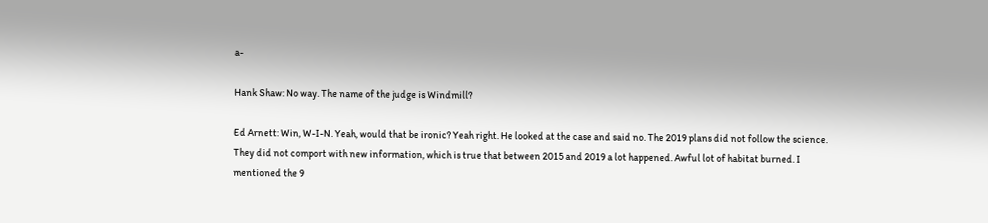a-

Hank Shaw: No way. The name of the judge is Windmill?

Ed Arnett: Win, W-I-N. Yeah, would that be ironic? Yeah right. He looked at the case and said no. The 2019 plans did not follow the science. They did not comport with new information, which is true that between 2015 and 2019 a lot happened. Awful lot of habitat burned. I mentioned the 9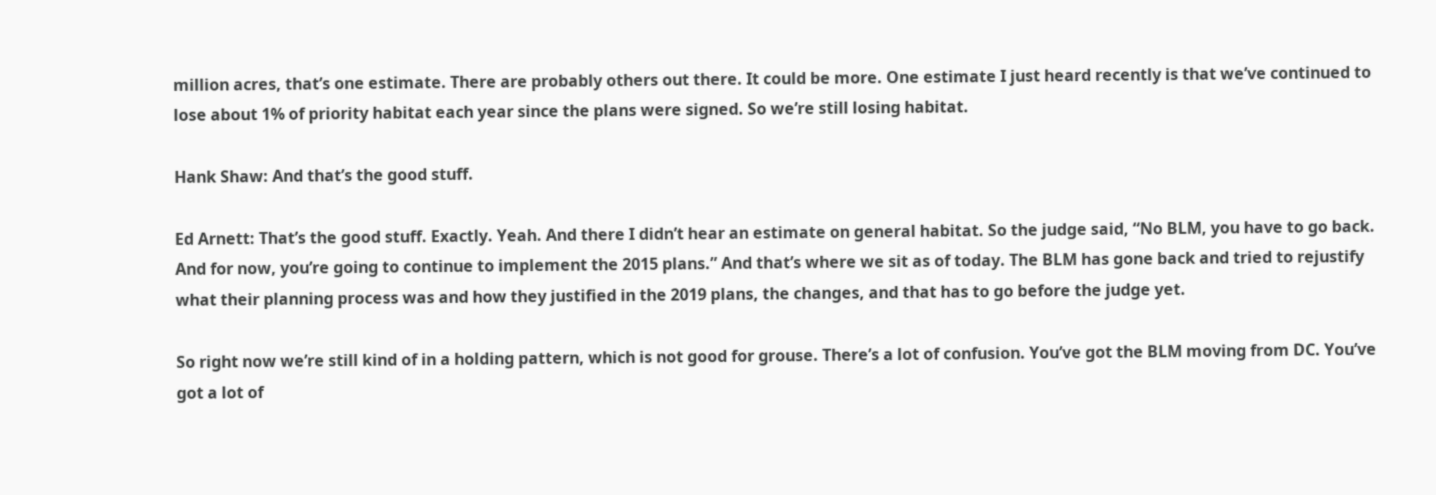million acres, that’s one estimate. There are probably others out there. It could be more. One estimate I just heard recently is that we’ve continued to lose about 1% of priority habitat each year since the plans were signed. So we’re still losing habitat.

Hank Shaw: And that’s the good stuff.

Ed Arnett: That’s the good stuff. Exactly. Yeah. And there I didn’t hear an estimate on general habitat. So the judge said, “No BLM, you have to go back. And for now, you’re going to continue to implement the 2015 plans.” And that’s where we sit as of today. The BLM has gone back and tried to rejustify what their planning process was and how they justified in the 2019 plans, the changes, and that has to go before the judge yet.

So right now we’re still kind of in a holding pattern, which is not good for grouse. There’s a lot of confusion. You’ve got the BLM moving from DC. You’ve got a lot of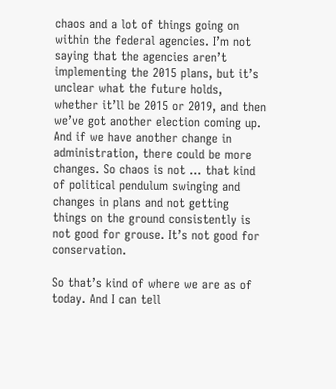chaos and a lot of things going on within the federal agencies. I’m not saying that the agencies aren’t implementing the 2015 plans, but it’s unclear what the future holds, whether it’ll be 2015 or 2019, and then we’ve got another election coming up. And if we have another change in administration, there could be more changes. So chaos is not … that kind of political pendulum swinging and changes in plans and not getting things on the ground consistently is not good for grouse. It’s not good for conservation.

So that’s kind of where we are as of today. And I can tell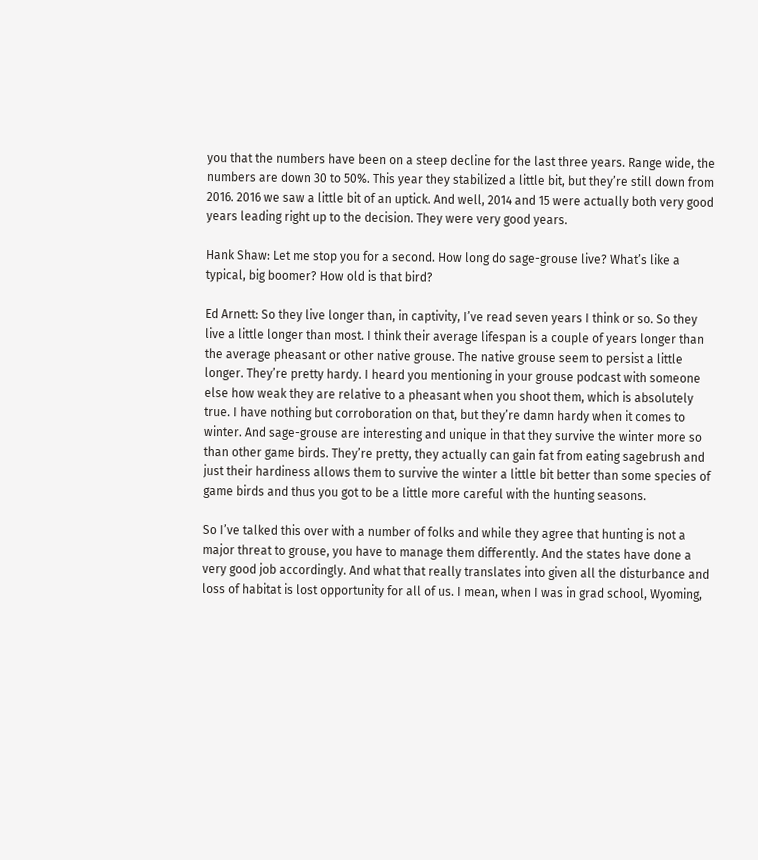you that the numbers have been on a steep decline for the last three years. Range wide, the numbers are down 30 to 50%. This year they stabilized a little bit, but they’re still down from 2016. 2016 we saw a little bit of an uptick. And well, 2014 and 15 were actually both very good years leading right up to the decision. They were very good years.

Hank Shaw: Let me stop you for a second. How long do sage-grouse live? What’s like a typical, big boomer? How old is that bird?

Ed Arnett: So they live longer than, in captivity, I’ve read seven years I think or so. So they live a little longer than most. I think their average lifespan is a couple of years longer than the average pheasant or other native grouse. The native grouse seem to persist a little longer. They’re pretty hardy. I heard you mentioning in your grouse podcast with someone else how weak they are relative to a pheasant when you shoot them, which is absolutely true. I have nothing but corroboration on that, but they’re damn hardy when it comes to winter. And sage-grouse are interesting and unique in that they survive the winter more so than other game birds. They’re pretty, they actually can gain fat from eating sagebrush and just their hardiness allows them to survive the winter a little bit better than some species of game birds and thus you got to be a little more careful with the hunting seasons.

So I’ve talked this over with a number of folks and while they agree that hunting is not a major threat to grouse, you have to manage them differently. And the states have done a very good job accordingly. And what that really translates into given all the disturbance and loss of habitat is lost opportunity for all of us. I mean, when I was in grad school, Wyoming,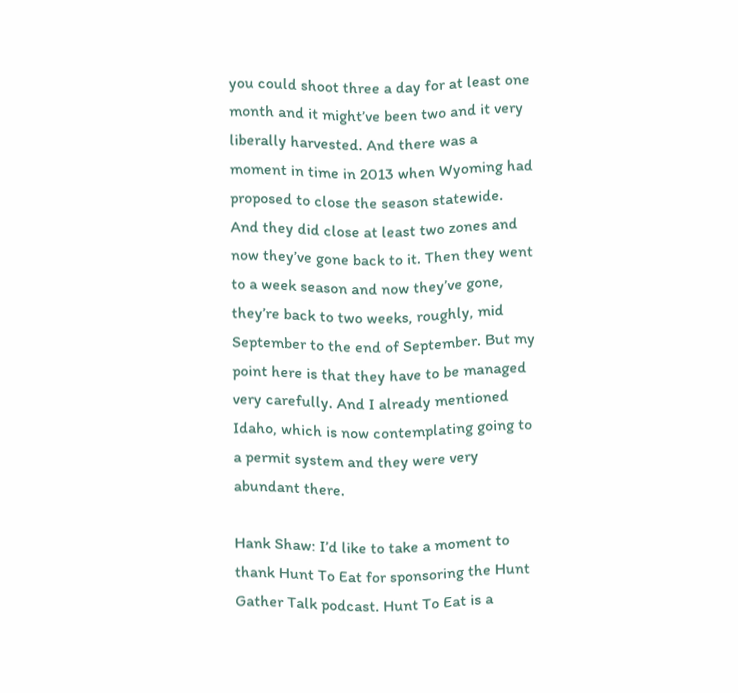you could shoot three a day for at least one month and it might’ve been two and it very liberally harvested. And there was a moment in time in 2013 when Wyoming had proposed to close the season statewide. And they did close at least two zones and now they’ve gone back to it. Then they went to a week season and now they’ve gone, they’re back to two weeks, roughly, mid September to the end of September. But my point here is that they have to be managed very carefully. And I already mentioned Idaho, which is now contemplating going to a permit system and they were very abundant there.

Hank Shaw: I’d like to take a moment to thank Hunt To Eat for sponsoring the Hunt Gather Talk podcast. Hunt To Eat is a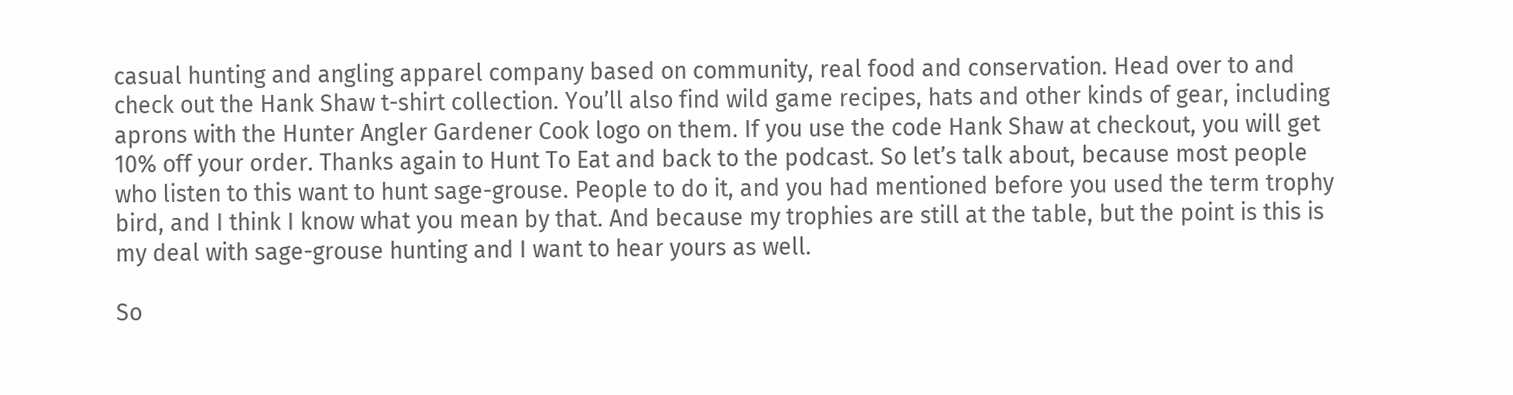casual hunting and angling apparel company based on community, real food and conservation. Head over to and check out the Hank Shaw t-shirt collection. You’ll also find wild game recipes, hats and other kinds of gear, including aprons with the Hunter Angler Gardener Cook logo on them. If you use the code Hank Shaw at checkout, you will get 10% off your order. Thanks again to Hunt To Eat and back to the podcast. So let’s talk about, because most people who listen to this want to hunt sage-grouse. People to do it, and you had mentioned before you used the term trophy bird, and I think I know what you mean by that. And because my trophies are still at the table, but the point is this is my deal with sage-grouse hunting and I want to hear yours as well.

So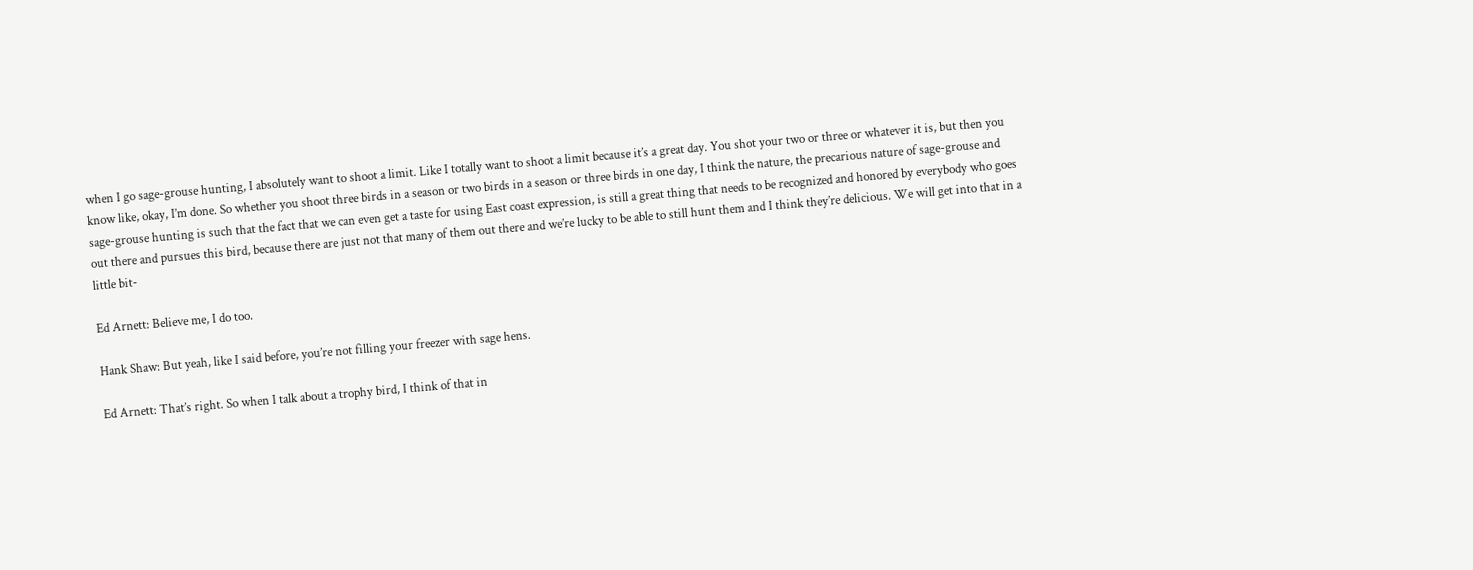when I go sage-grouse hunting, I absolutely want to shoot a limit. Like I totally want to shoot a limit because it’s a great day. You shot your two or three or whatever it is, but then you know like, okay, I’m done. So whether you shoot three birds in a season or two birds in a season or three birds in one day, I think the nature, the precarious nature of sage-grouse and sage-grouse hunting is such that the fact that we can even get a taste for using East coast expression, is still a great thing that needs to be recognized and honored by everybody who goes out there and pursues this bird, because there are just not that many of them out there and we’re lucky to be able to still hunt them and I think they’re delicious. We will get into that in a little bit-

Ed Arnett: Believe me, I do too.

Hank Shaw: But yeah, like I said before, you’re not filling your freezer with sage hens.

Ed Arnett: That’s right. So when I talk about a trophy bird, I think of that in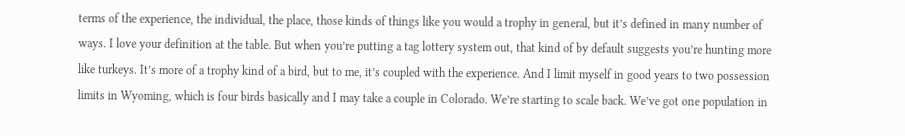terms of the experience, the individual, the place, those kinds of things like you would a trophy in general, but it’s defined in many number of ways. I love your definition at the table. But when you’re putting a tag lottery system out, that kind of by default suggests you’re hunting more like turkeys. It’s more of a trophy kind of a bird, but to me, it’s coupled with the experience. And I limit myself in good years to two possession limits in Wyoming, which is four birds basically and I may take a couple in Colorado. We’re starting to scale back. We’ve got one population in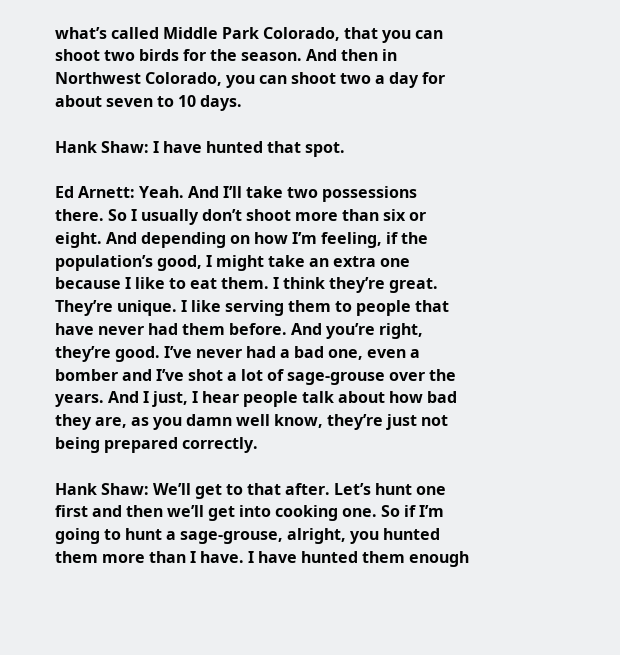what’s called Middle Park Colorado, that you can shoot two birds for the season. And then in Northwest Colorado, you can shoot two a day for about seven to 10 days.

Hank Shaw: I have hunted that spot.

Ed Arnett: Yeah. And I’ll take two possessions there. So I usually don’t shoot more than six or eight. And depending on how I’m feeling, if the population’s good, I might take an extra one because I like to eat them. I think they’re great. They’re unique. I like serving them to people that have never had them before. And you’re right, they’re good. I’ve never had a bad one, even a bomber and I’ve shot a lot of sage-grouse over the years. And I just, I hear people talk about how bad they are, as you damn well know, they’re just not being prepared correctly.

Hank Shaw: We’ll get to that after. Let’s hunt one first and then we’ll get into cooking one. So if I’m going to hunt a sage-grouse, alright, you hunted them more than I have. I have hunted them enough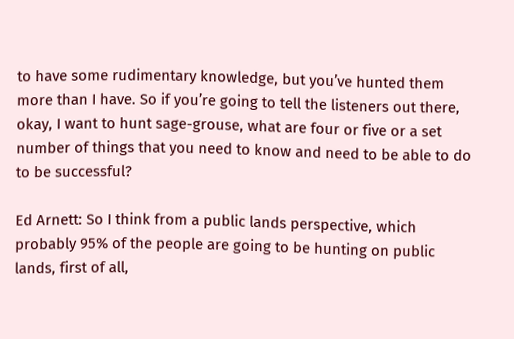to have some rudimentary knowledge, but you’ve hunted them more than I have. So if you’re going to tell the listeners out there, okay, I want to hunt sage-grouse, what are four or five or a set number of things that you need to know and need to be able to do to be successful?

Ed Arnett: So I think from a public lands perspective, which probably 95% of the people are going to be hunting on public lands, first of all,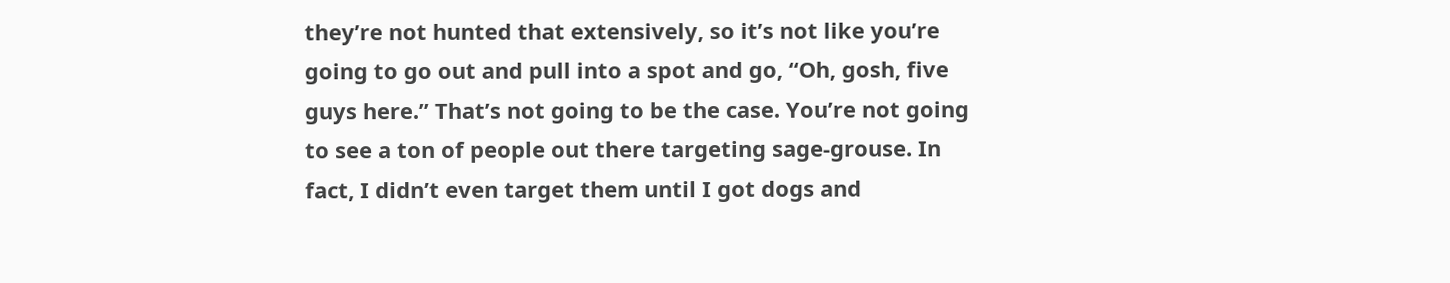they’re not hunted that extensively, so it’s not like you’re going to go out and pull into a spot and go, “Oh, gosh, five guys here.” That’s not going to be the case. You’re not going to see a ton of people out there targeting sage-grouse. In fact, I didn’t even target them until I got dogs and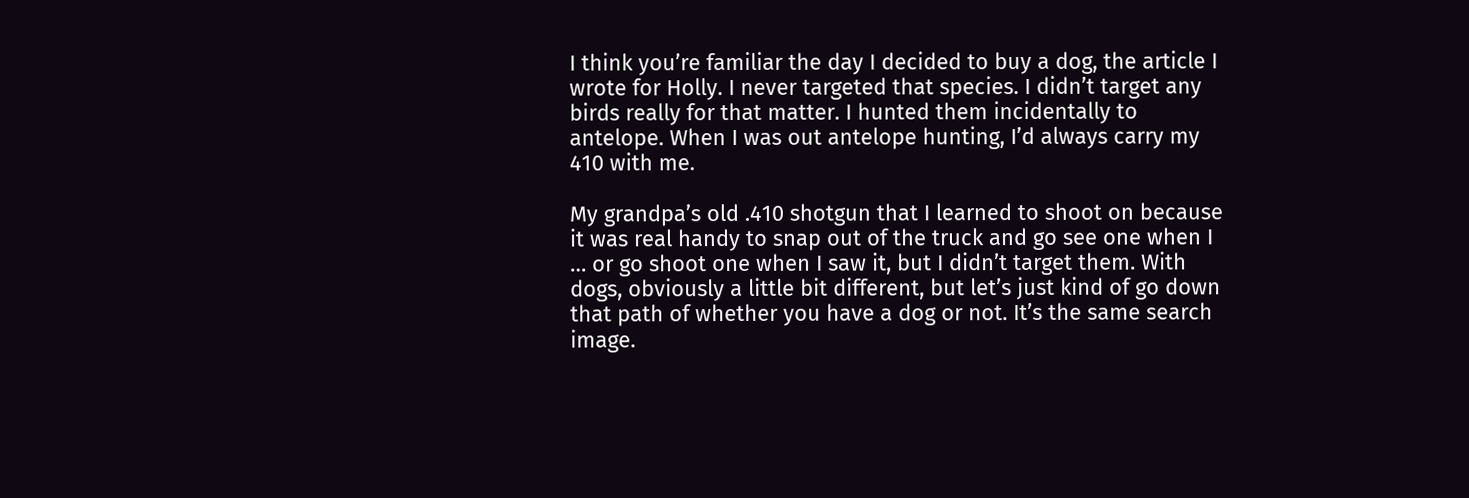I think you’re familiar the day I decided to buy a dog, the article I wrote for Holly. I never targeted that species. I didn’t target any birds really for that matter. I hunted them incidentally to antelope. When I was out antelope hunting, I’d always carry my 410 with me.

My grandpa’s old .410 shotgun that I learned to shoot on because it was real handy to snap out of the truck and go see one when I … or go shoot one when I saw it, but I didn’t target them. With dogs, obviously a little bit different, but let’s just kind of go down that path of whether you have a dog or not. It’s the same search image.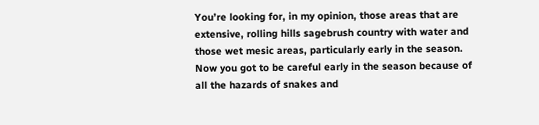You’re looking for, in my opinion, those areas that are extensive, rolling hills sagebrush country with water and those wet mesic areas, particularly early in the season. Now you got to be careful early in the season because of all the hazards of snakes and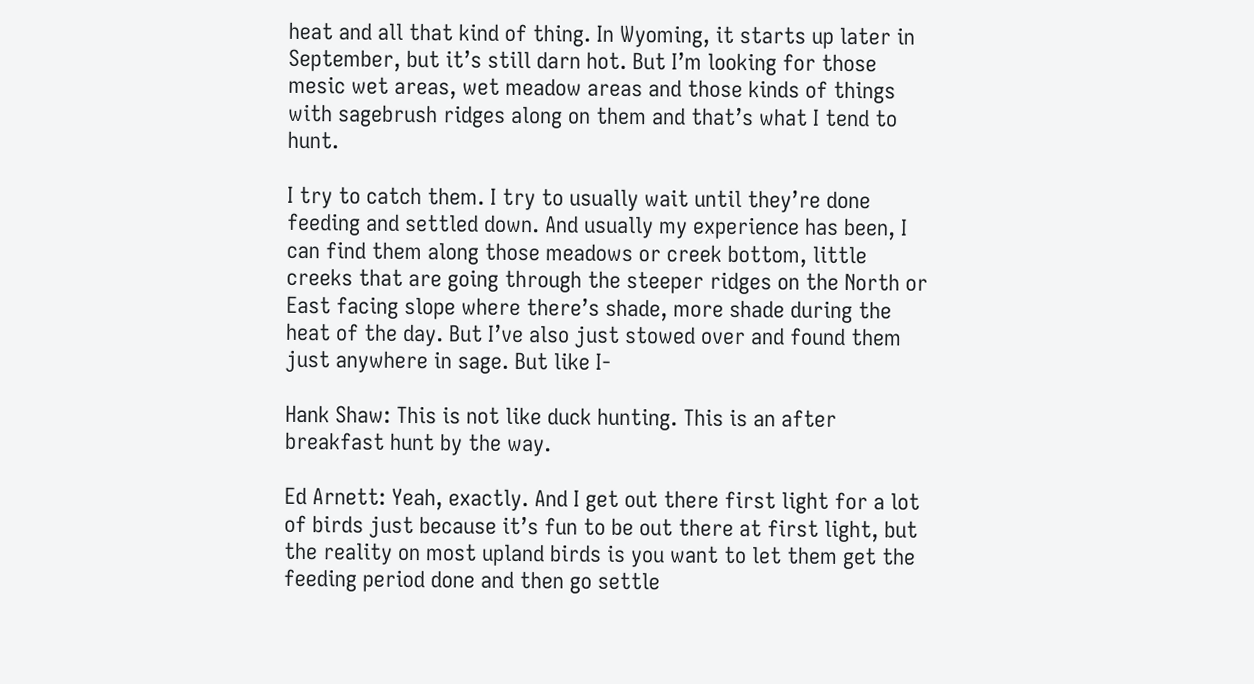heat and all that kind of thing. In Wyoming, it starts up later in September, but it’s still darn hot. But I’m looking for those mesic wet areas, wet meadow areas and those kinds of things with sagebrush ridges along on them and that’s what I tend to hunt.

I try to catch them. I try to usually wait until they’re done feeding and settled down. And usually my experience has been, I can find them along those meadows or creek bottom, little creeks that are going through the steeper ridges on the North or East facing slope where there’s shade, more shade during the heat of the day. But I’ve also just stowed over and found them just anywhere in sage. But like I-

Hank Shaw: This is not like duck hunting. This is an after breakfast hunt by the way.

Ed Arnett: Yeah, exactly. And I get out there first light for a lot of birds just because it’s fun to be out there at first light, but the reality on most upland birds is you want to let them get the feeding period done and then go settle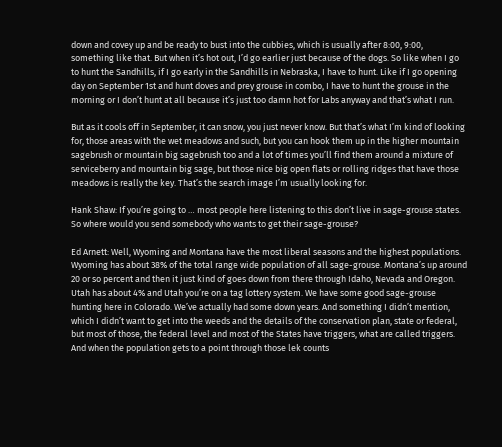down and covey up and be ready to bust into the cubbies, which is usually after 8:00, 9:00, something like that. But when it’s hot out, I’d go earlier just because of the dogs. So like when I go to hunt the Sandhills, if I go early in the Sandhills in Nebraska, I have to hunt. Like if I go opening day on September 1st and hunt doves and prey grouse in combo, I have to hunt the grouse in the morning or I don’t hunt at all because it’s just too damn hot for Labs anyway and that’s what I run.

But as it cools off in September, it can snow, you just never know. But that’s what I’m kind of looking for, those areas with the wet meadows and such, but you can hook them up in the higher mountain sagebrush or mountain big sagebrush too and a lot of times you’ll find them around a mixture of serviceberry and mountain big sage, but those nice big open flats or rolling ridges that have those meadows is really the key. That’s the search image I’m usually looking for.

Hank Shaw: If you’re going to … most people here listening to this don’t live in sage-grouse states. So where would you send somebody who wants to get their sage-grouse?

Ed Arnett: Well, Wyoming and Montana have the most liberal seasons and the highest populations. Wyoming has about 38% of the total range wide population of all sage-grouse. Montana’s up around 20 or so percent and then it just kind of goes down from there through Idaho, Nevada and Oregon. Utah has about 4% and Utah you’re on a tag lottery system. We have some good sage-grouse hunting here in Colorado. We’ve actually had some down years. And something I didn’t mention, which I didn’t want to get into the weeds and the details of the conservation plan, state or federal, but most of those, the federal level and most of the States have triggers, what are called triggers. And when the population gets to a point through those lek counts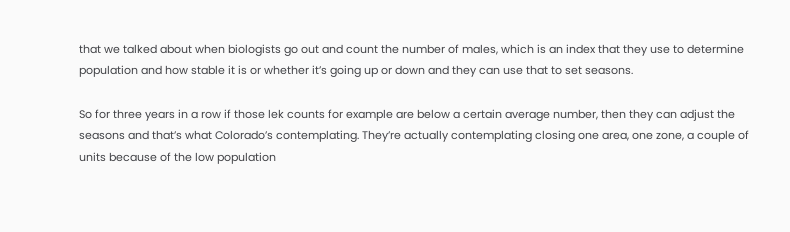that we talked about when biologists go out and count the number of males, which is an index that they use to determine population and how stable it is or whether it’s going up or down and they can use that to set seasons.

So for three years in a row if those lek counts for example are below a certain average number, then they can adjust the seasons and that’s what Colorado’s contemplating. They’re actually contemplating closing one area, one zone, a couple of units because of the low population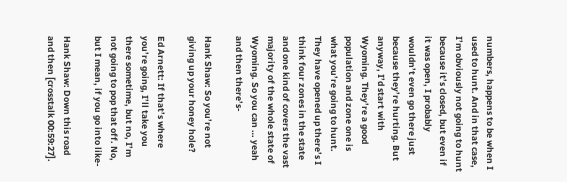numbers, happens to be when I used to hunt. And in that case, I’m obviously not going to hunt because it’s closed, but even if it was open, I probably wouldn’t even go there just because they’re hurting. But anyway, I’d start with Wyoming. They’re a good population and zone one is what you’re going to hunt. They have opened up there’s I think four zones in the state and one kind of covers the vast majority of the whole state of Wyoming. So you can … yeah and then there’s-

Hank Shaw: So you’re not giving up your honey hole?

Ed Arnett: If that’s where you’re going, I’ll take you there sometime, but no, I’m not going to pop that off. No, but I mean, if you go into like-

Hank Shaw: Down this road and then [crosstalk 00:59:27].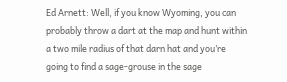Ed Arnett: Well, if you know Wyoming, you can probably throw a dart at the map and hunt within a two mile radius of that darn hat and you’re going to find a sage-grouse in the sage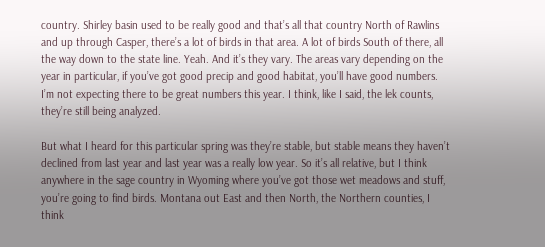country. Shirley basin used to be really good and that’s all that country North of Rawlins and up through Casper, there’s a lot of birds in that area. A lot of birds South of there, all the way down to the state line. Yeah. And it’s they vary. The areas vary depending on the year in particular, if you’ve got good precip and good habitat, you’ll have good numbers. I’m not expecting there to be great numbers this year. I think, like I said, the lek counts, they’re still being analyzed.

But what I heard for this particular spring was they’re stable, but stable means they haven’t declined from last year and last year was a really low year. So it’s all relative, but I think anywhere in the sage country in Wyoming where you’ve got those wet meadows and stuff, you’re going to find birds. Montana out East and then North, the Northern counties, I think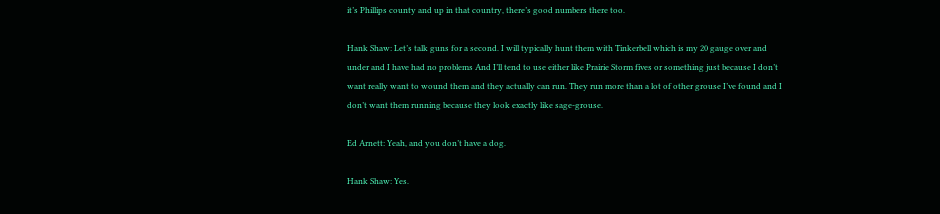it’s Phillips county and up in that country, there’s good numbers there too.

Hank Shaw: Let’s talk guns for a second. I will typically hunt them with Tinkerbell which is my 20 gauge over and under and I have had no problems And I’ll tend to use either like Prairie Storm fives or something just because I don’t want really want to wound them and they actually can run. They run more than a lot of other grouse I’ve found and I don’t want them running because they look exactly like sage-grouse.

Ed Arnett: Yeah, and you don’t have a dog.

Hank Shaw: Yes.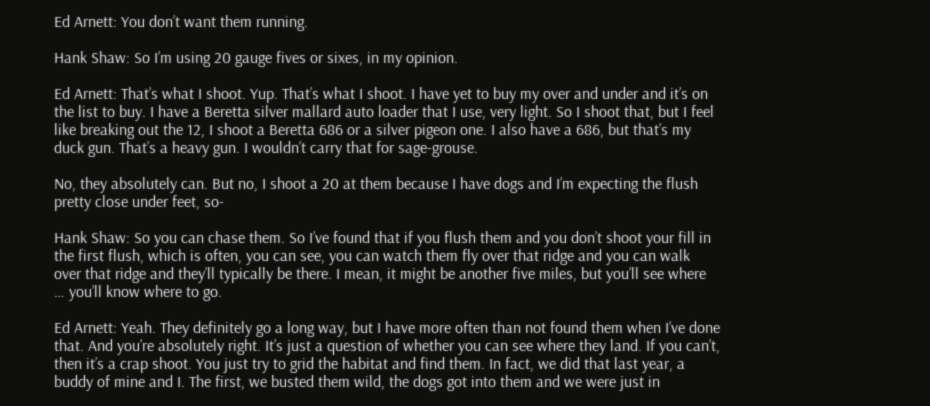Ed Arnett: You don’t want them running.

Hank Shaw: So I’m using 20 gauge fives or sixes, in my opinion.

Ed Arnett: That’s what I shoot. Yup. That’s what I shoot. I have yet to buy my over and under and it’s on the list to buy. I have a Beretta silver mallard auto loader that I use, very light. So I shoot that, but I feel like breaking out the 12, I shoot a Beretta 686 or a silver pigeon one. I also have a 686, but that’s my duck gun. That’s a heavy gun. I wouldn’t carry that for sage-grouse.

No, they absolutely can. But no, I shoot a 20 at them because I have dogs and I’m expecting the flush pretty close under feet, so-

Hank Shaw: So you can chase them. So I’ve found that if you flush them and you don’t shoot your fill in the first flush, which is often, you can see, you can watch them fly over that ridge and you can walk over that ridge and they’ll typically be there. I mean, it might be another five miles, but you’ll see where … you’ll know where to go.

Ed Arnett: Yeah. They definitely go a long way, but I have more often than not found them when I’ve done that. And you’re absolutely right. It’s just a question of whether you can see where they land. If you can’t, then it’s a crap shoot. You just try to grid the habitat and find them. In fact, we did that last year, a buddy of mine and I. The first, we busted them wild, the dogs got into them and we were just in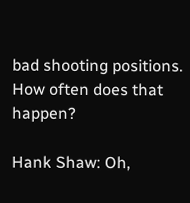bad shooting positions. How often does that happen?

Hank Shaw: Oh,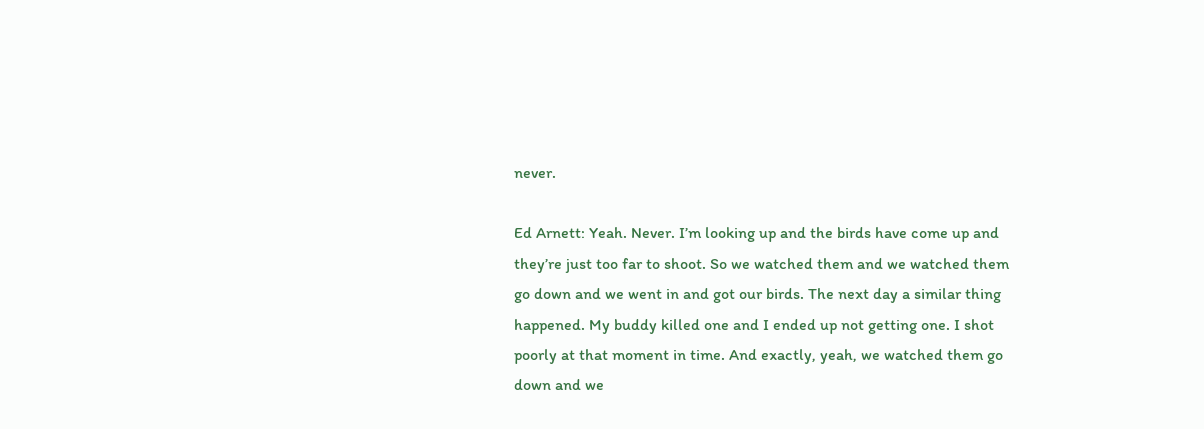never.

Ed Arnett: Yeah. Never. I’m looking up and the birds have come up and they’re just too far to shoot. So we watched them and we watched them go down and we went in and got our birds. The next day a similar thing happened. My buddy killed one and I ended up not getting one. I shot poorly at that moment in time. And exactly, yeah, we watched them go down and we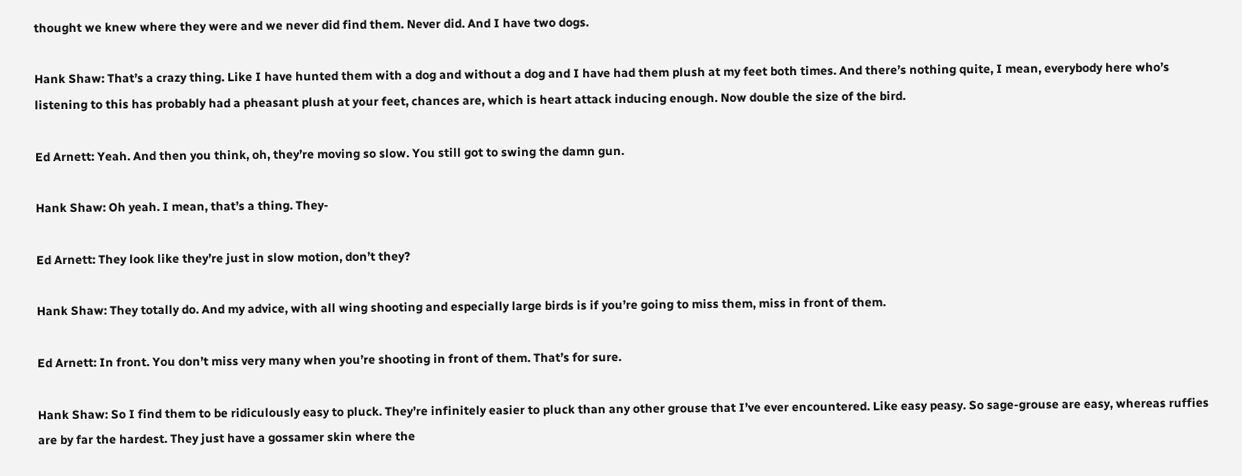thought we knew where they were and we never did find them. Never did. And I have two dogs.

Hank Shaw: That’s a crazy thing. Like I have hunted them with a dog and without a dog and I have had them plush at my feet both times. And there’s nothing quite, I mean, everybody here who’s listening to this has probably had a pheasant plush at your feet, chances are, which is heart attack inducing enough. Now double the size of the bird.

Ed Arnett: Yeah. And then you think, oh, they’re moving so slow. You still got to swing the damn gun.

Hank Shaw: Oh yeah. I mean, that’s a thing. They-

Ed Arnett: They look like they’re just in slow motion, don’t they?

Hank Shaw: They totally do. And my advice, with all wing shooting and especially large birds is if you’re going to miss them, miss in front of them.

Ed Arnett: In front. You don’t miss very many when you’re shooting in front of them. That’s for sure.

Hank Shaw: So I find them to be ridiculously easy to pluck. They’re infinitely easier to pluck than any other grouse that I’ve ever encountered. Like easy peasy. So sage-grouse are easy, whereas ruffies are by far the hardest. They just have a gossamer skin where the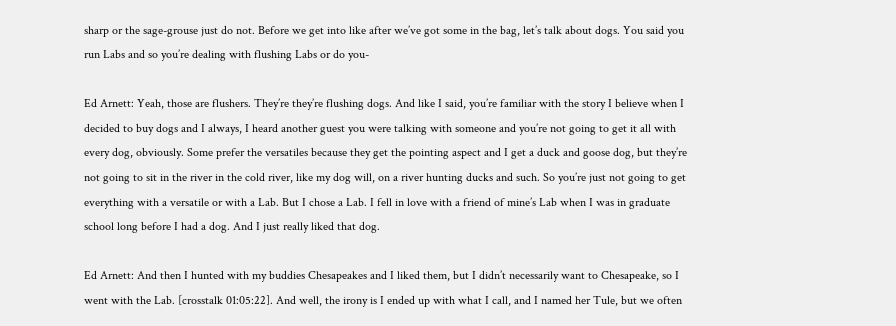sharp or the sage-grouse just do not. Before we get into like after we’ve got some in the bag, let’s talk about dogs. You said you run Labs and so you’re dealing with flushing Labs or do you-

Ed Arnett: Yeah, those are flushers. They’re they’re flushing dogs. And like I said, you’re familiar with the story I believe when I decided to buy dogs and I always, I heard another guest you were talking with someone and you’re not going to get it all with every dog, obviously. Some prefer the versatiles because they get the pointing aspect and I get a duck and goose dog, but they’re not going to sit in the river in the cold river, like my dog will, on a river hunting ducks and such. So you’re just not going to get everything with a versatile or with a Lab. But I chose a Lab. I fell in love with a friend of mine’s Lab when I was in graduate school long before I had a dog. And I just really liked that dog.

Ed Arnett: And then I hunted with my buddies Chesapeakes and I liked them, but I didn’t necessarily want to Chesapeake, so I went with the Lab. [crosstalk 01:05:22]. And well, the irony is I ended up with what I call, and I named her Tule, but we often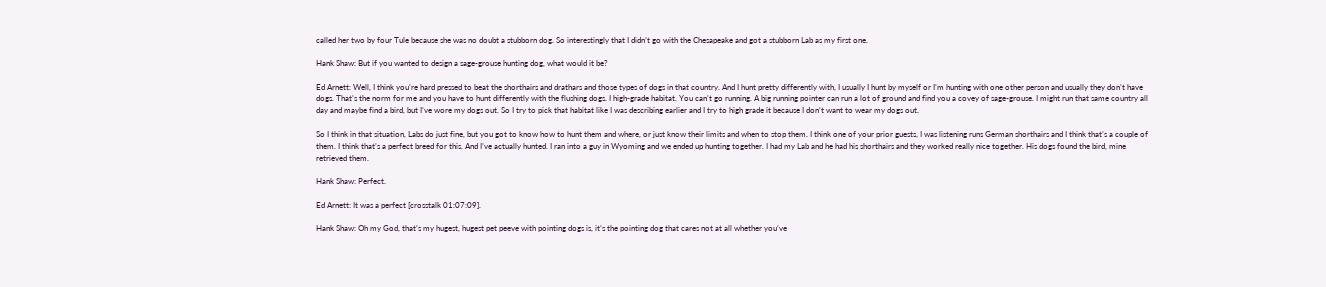called her two by four Tule because she was no doubt a stubborn dog. So interestingly that I didn’t go with the Chesapeake and got a stubborn Lab as my first one.

Hank Shaw: But if you wanted to design a sage-grouse hunting dog, what would it be?

Ed Arnett: Well, I think you’re hard pressed to beat the shorthairs and drathars and those types of dogs in that country. And I hunt pretty differently with, I usually I hunt by myself or I’m hunting with one other person and usually they don’t have dogs. That’s the norm for me and you have to hunt differently with the flushing dogs. I high-grade habitat. You can’t go running. A big running pointer can run a lot of ground and find you a covey of sage-grouse. I might run that same country all day and maybe find a bird, but I’ve wore my dogs out. So I try to pick that habitat like I was describing earlier and I try to high grade it because I don’t want to wear my dogs out.

So I think in that situation, Labs do just fine, but you got to know how to hunt them and where, or just know their limits and when to stop them. I think one of your prior guests, I was listening runs German shorthairs and I think that’s a couple of them. I think that’s a perfect breed for this. And I’ve actually hunted. I ran into a guy in Wyoming and we ended up hunting together. I had my Lab and he had his shorthairs and they worked really nice together. His dogs found the bird, mine retrieved them.

Hank Shaw: Perfect.

Ed Arnett: It was a perfect [crosstalk 01:07:09].

Hank Shaw: Oh my God, that’s my hugest, hugest pet peeve with pointing dogs is, it’s the pointing dog that cares not at all whether you’ve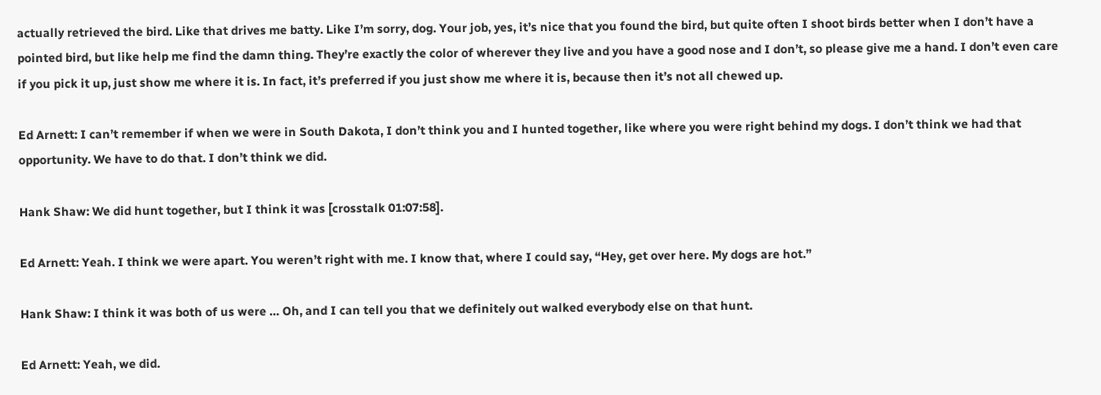actually retrieved the bird. Like that drives me batty. Like I’m sorry, dog. Your job, yes, it’s nice that you found the bird, but quite often I shoot birds better when I don’t have a pointed bird, but like help me find the damn thing. They’re exactly the color of wherever they live and you have a good nose and I don’t, so please give me a hand. I don’t even care if you pick it up, just show me where it is. In fact, it’s preferred if you just show me where it is, because then it’s not all chewed up.

Ed Arnett: I can’t remember if when we were in South Dakota, I don’t think you and I hunted together, like where you were right behind my dogs. I don’t think we had that opportunity. We have to do that. I don’t think we did.

Hank Shaw: We did hunt together, but I think it was [crosstalk 01:07:58].

Ed Arnett: Yeah. I think we were apart. You weren’t right with me. I know that, where I could say, “Hey, get over here. My dogs are hot.”

Hank Shaw: I think it was both of us were … Oh, and I can tell you that we definitely out walked everybody else on that hunt.

Ed Arnett: Yeah, we did.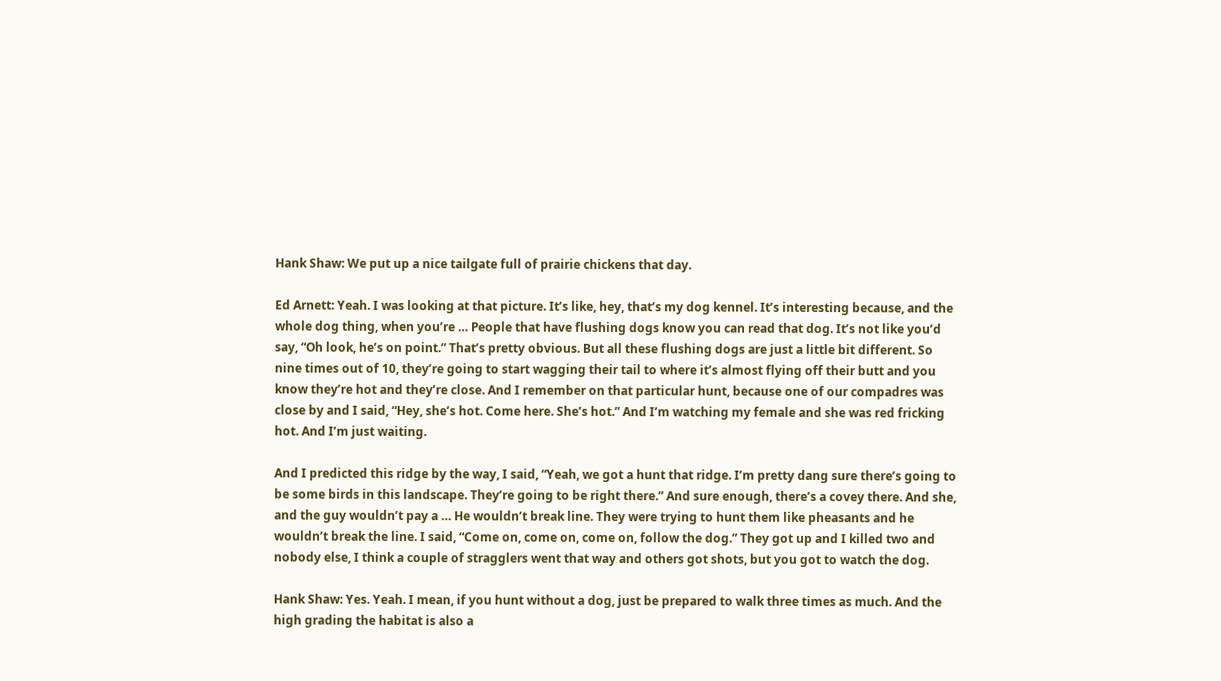Hank Shaw: We put up a nice tailgate full of prairie chickens that day.

Ed Arnett: Yeah. I was looking at that picture. It’s like, hey, that’s my dog kennel. It’s interesting because, and the whole dog thing, when you’re … People that have flushing dogs know you can read that dog. It’s not like you’d say, “Oh look, he’s on point.” That’s pretty obvious. But all these flushing dogs are just a little bit different. So nine times out of 10, they’re going to start wagging their tail to where it’s almost flying off their butt and you know they’re hot and they’re close. And I remember on that particular hunt, because one of our compadres was close by and I said, “Hey, she’s hot. Come here. She’s hot.” And I’m watching my female and she was red fricking hot. And I’m just waiting.

And I predicted this ridge by the way, I said, “Yeah, we got a hunt that ridge. I’m pretty dang sure there’s going to be some birds in this landscape. They’re going to be right there.” And sure enough, there’s a covey there. And she, and the guy wouldn’t pay a … He wouldn’t break line. They were trying to hunt them like pheasants and he wouldn’t break the line. I said, “Come on, come on, come on, follow the dog.” They got up and I killed two and nobody else, I think a couple of stragglers went that way and others got shots, but you got to watch the dog.

Hank Shaw: Yes. Yeah. I mean, if you hunt without a dog, just be prepared to walk three times as much. And the high grading the habitat is also a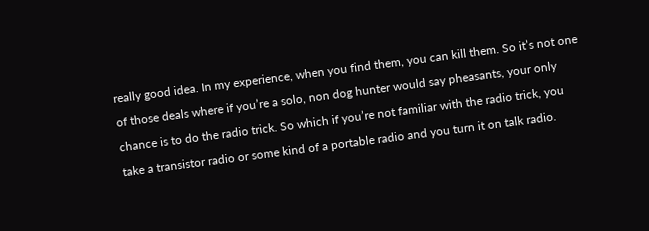really good idea. In my experience, when you find them, you can kill them. So it’s not one of those deals where if you’re a solo, non dog hunter would say pheasants, your only chance is to do the radio trick. So which if you’re not familiar with the radio trick, you take a transistor radio or some kind of a portable radio and you turn it on talk radio.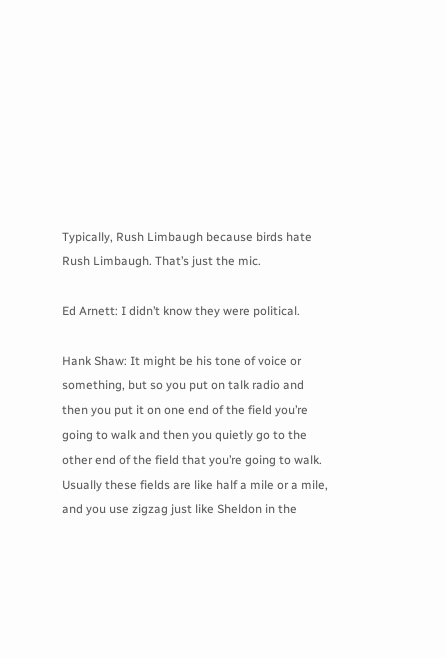Typically, Rush Limbaugh because birds hate Rush Limbaugh. That’s just the mic.

Ed Arnett: I didn’t know they were political.

Hank Shaw: It might be his tone of voice or something, but so you put on talk radio and then you put it on one end of the field you’re going to walk and then you quietly go to the other end of the field that you’re going to walk. Usually these fields are like half a mile or a mile, and you use zigzag just like Sheldon in the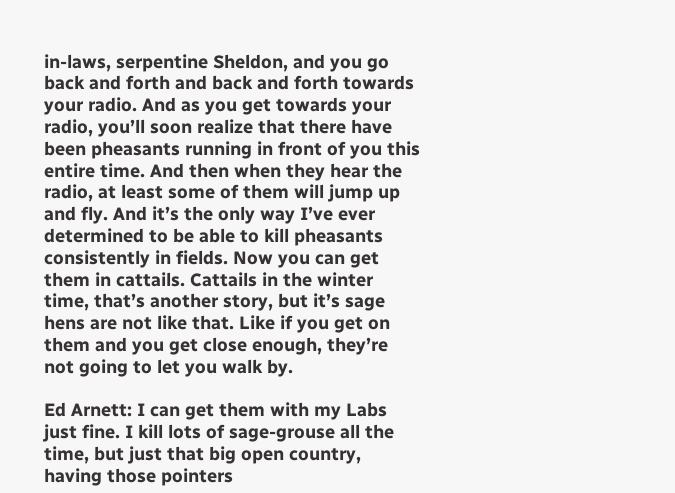in-laws, serpentine Sheldon, and you go back and forth and back and forth towards your radio. And as you get towards your radio, you’ll soon realize that there have been pheasants running in front of you this entire time. And then when they hear the radio, at least some of them will jump up and fly. And it’s the only way I’ve ever determined to be able to kill pheasants consistently in fields. Now you can get them in cattails. Cattails in the winter time, that’s another story, but it’s sage hens are not like that. Like if you get on them and you get close enough, they’re not going to let you walk by.

Ed Arnett: I can get them with my Labs just fine. I kill lots of sage-grouse all the time, but just that big open country, having those pointers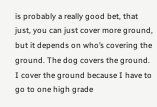is probably a really good bet, that just, you can just cover more ground, but it depends on who’s covering the ground. The dog covers the ground. I cover the ground because I have to go to one high grade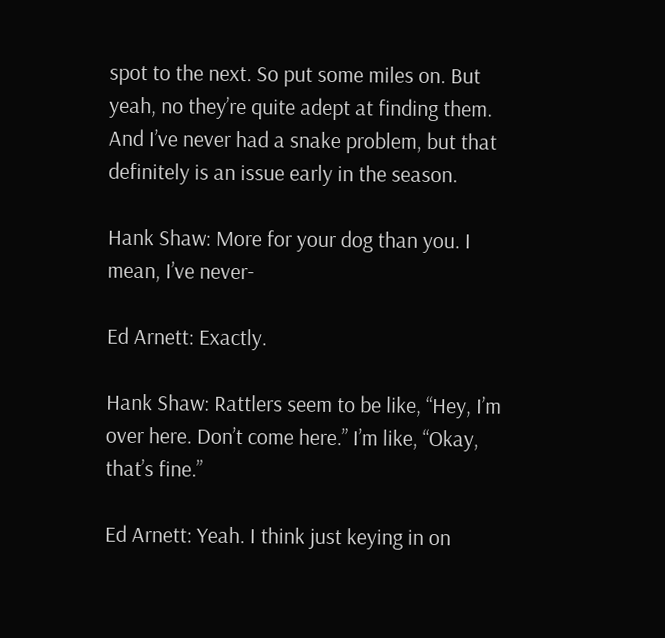spot to the next. So put some miles on. But yeah, no they’re quite adept at finding them. And I’ve never had a snake problem, but that definitely is an issue early in the season.

Hank Shaw: More for your dog than you. I mean, I’ve never-

Ed Arnett: Exactly.

Hank Shaw: Rattlers seem to be like, “Hey, I’m over here. Don’t come here.” I’m like, “Okay, that’s fine.”

Ed Arnett: Yeah. I think just keying in on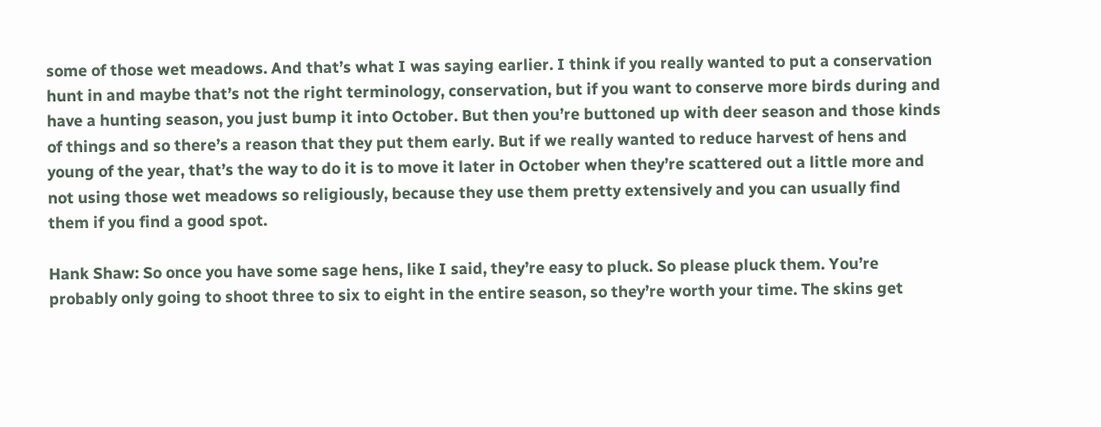some of those wet meadows. And that’s what I was saying earlier. I think if you really wanted to put a conservation hunt in and maybe that’s not the right terminology, conservation, but if you want to conserve more birds during and have a hunting season, you just bump it into October. But then you’re buttoned up with deer season and those kinds of things and so there’s a reason that they put them early. But if we really wanted to reduce harvest of hens and young of the year, that’s the way to do it is to move it later in October when they’re scattered out a little more and not using those wet meadows so religiously, because they use them pretty extensively and you can usually find them if you find a good spot.

Hank Shaw: So once you have some sage hens, like I said, they’re easy to pluck. So please pluck them. You’re probably only going to shoot three to six to eight in the entire season, so they’re worth your time. The skins get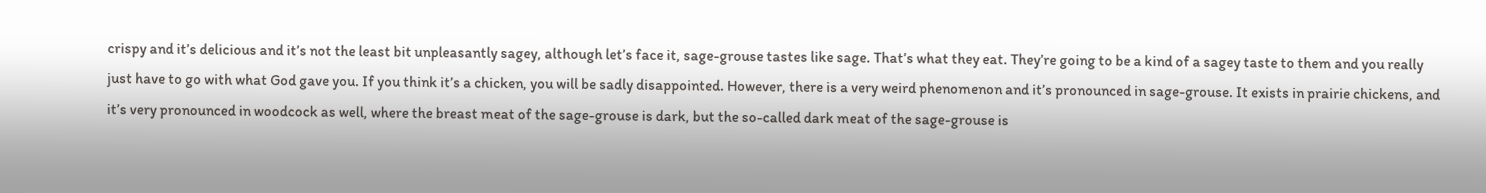crispy and it’s delicious and it’s not the least bit unpleasantly sagey, although let’s face it, sage-grouse tastes like sage. That’s what they eat. They’re going to be a kind of a sagey taste to them and you really just have to go with what God gave you. If you think it’s a chicken, you will be sadly disappointed. However, there is a very weird phenomenon and it’s pronounced in sage-grouse. It exists in prairie chickens, and it’s very pronounced in woodcock as well, where the breast meat of the sage-grouse is dark, but the so-called dark meat of the sage-grouse is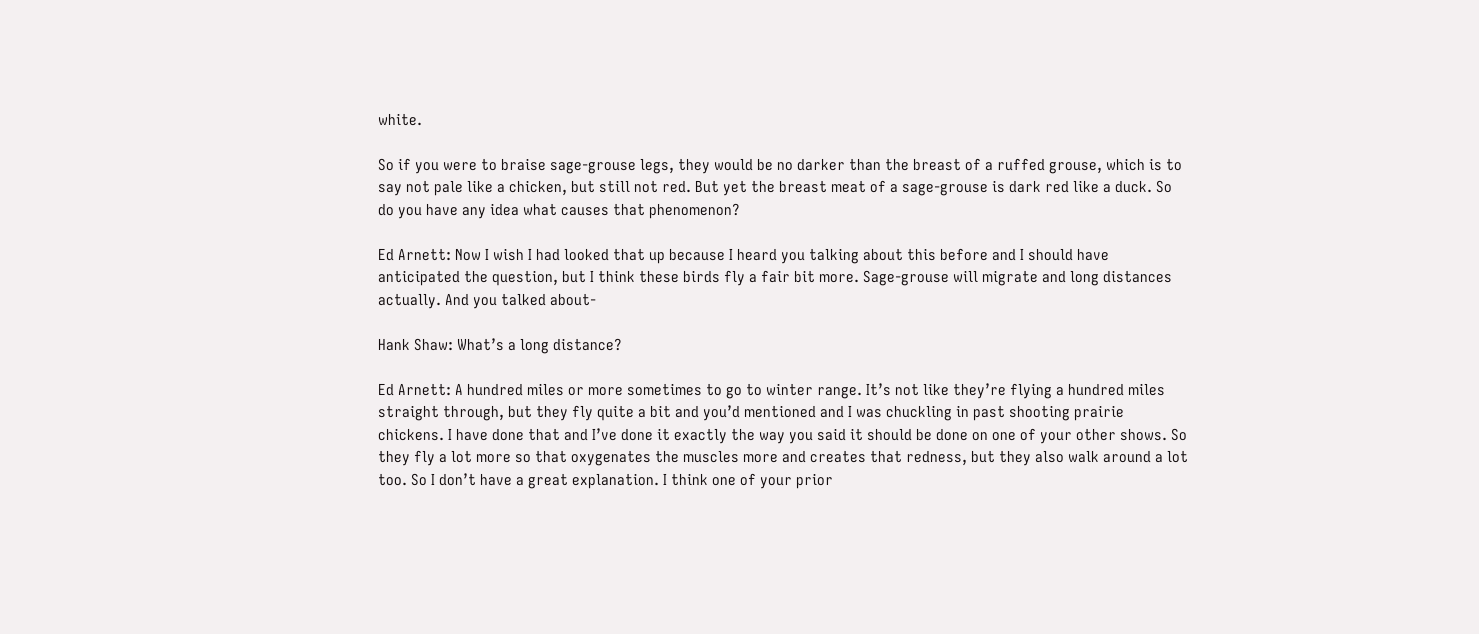white.

So if you were to braise sage-grouse legs, they would be no darker than the breast of a ruffed grouse, which is to say not pale like a chicken, but still not red. But yet the breast meat of a sage-grouse is dark red like a duck. So do you have any idea what causes that phenomenon?

Ed Arnett: Now I wish I had looked that up because I heard you talking about this before and I should have anticipated the question, but I think these birds fly a fair bit more. Sage-grouse will migrate and long distances actually. And you talked about-

Hank Shaw: What’s a long distance?

Ed Arnett: A hundred miles or more sometimes to go to winter range. It’s not like they’re flying a hundred miles straight through, but they fly quite a bit and you’d mentioned and I was chuckling in past shooting prairie chickens. I have done that and I’ve done it exactly the way you said it should be done on one of your other shows. So they fly a lot more so that oxygenates the muscles more and creates that redness, but they also walk around a lot too. So I don’t have a great explanation. I think one of your prior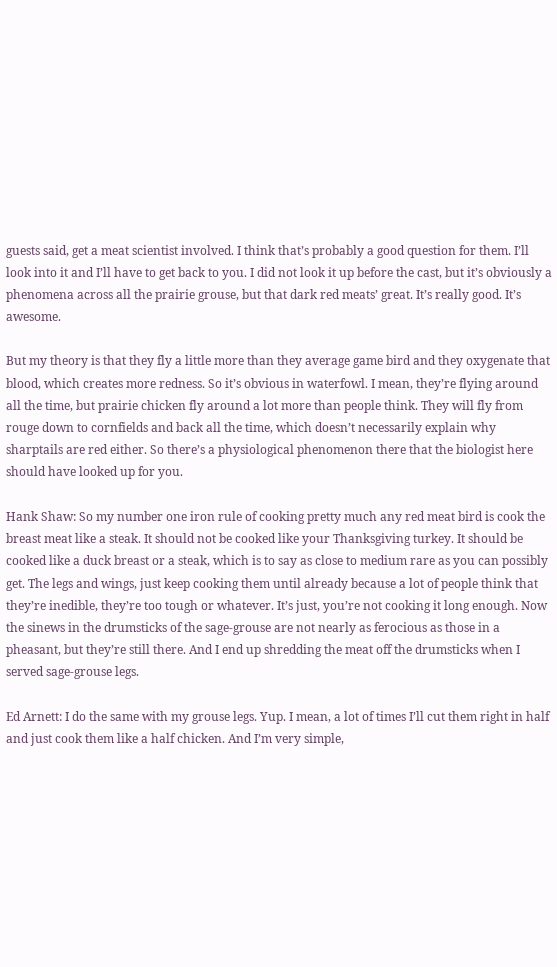guests said, get a meat scientist involved. I think that’s probably a good question for them. I’ll look into it and I’ll have to get back to you. I did not look it up before the cast, but it’s obviously a phenomena across all the prairie grouse, but that dark red meats’ great. It’s really good. It’s awesome.

But my theory is that they fly a little more than they average game bird and they oxygenate that blood, which creates more redness. So it’s obvious in waterfowl. I mean, they’re flying around all the time, but prairie chicken fly around a lot more than people think. They will fly from rouge down to cornfields and back all the time, which doesn’t necessarily explain why sharptails are red either. So there’s a physiological phenomenon there that the biologist here should have looked up for you.

Hank Shaw: So my number one iron rule of cooking pretty much any red meat bird is cook the breast meat like a steak. It should not be cooked like your Thanksgiving turkey. It should be cooked like a duck breast or a steak, which is to say as close to medium rare as you can possibly get. The legs and wings, just keep cooking them until already because a lot of people think that they’re inedible, they’re too tough or whatever. It’s just, you’re not cooking it long enough. Now the sinews in the drumsticks of the sage-grouse are not nearly as ferocious as those in a pheasant, but they’re still there. And I end up shredding the meat off the drumsticks when I served sage-grouse legs.

Ed Arnett: I do the same with my grouse legs. Yup. I mean, a lot of times I’ll cut them right in half and just cook them like a half chicken. And I’m very simple,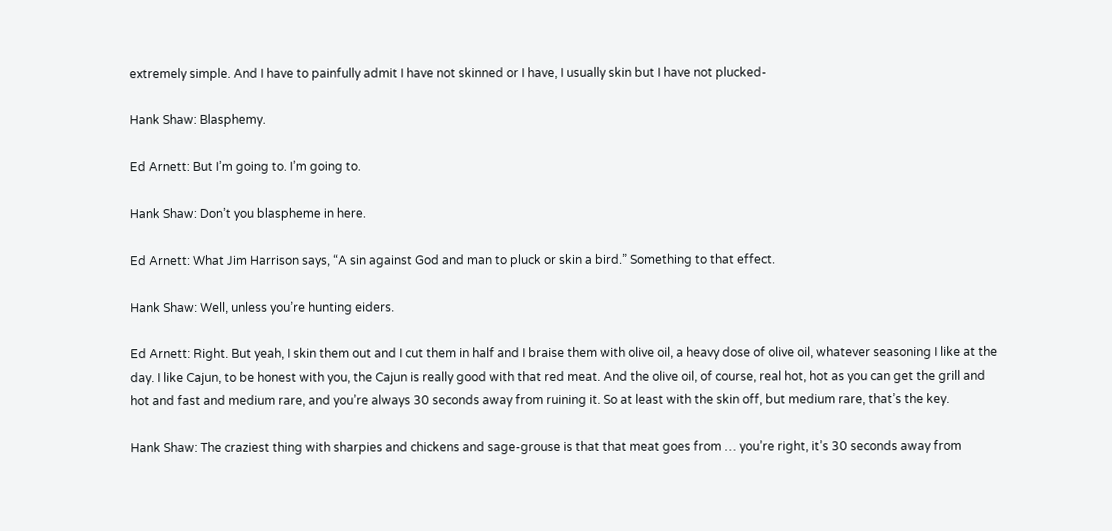extremely simple. And I have to painfully admit I have not skinned or I have, I usually skin but I have not plucked-

Hank Shaw: Blasphemy.

Ed Arnett: But I’m going to. I’m going to.

Hank Shaw: Don’t you blaspheme in here.

Ed Arnett: What Jim Harrison says, “A sin against God and man to pluck or skin a bird.” Something to that effect.

Hank Shaw: Well, unless you’re hunting eiders.

Ed Arnett: Right. But yeah, I skin them out and I cut them in half and I braise them with olive oil, a heavy dose of olive oil, whatever seasoning I like at the day. I like Cajun, to be honest with you, the Cajun is really good with that red meat. And the olive oil, of course, real hot, hot as you can get the grill and hot and fast and medium rare, and you’re always 30 seconds away from ruining it. So at least with the skin off, but medium rare, that’s the key.

Hank Shaw: The craziest thing with sharpies and chickens and sage-grouse is that that meat goes from … you’re right, it’s 30 seconds away from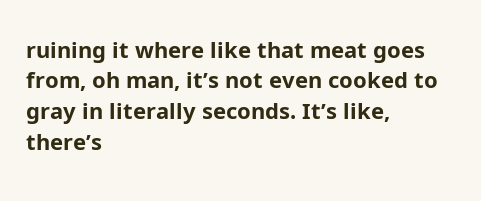ruining it where like that meat goes from, oh man, it’s not even cooked to gray in literally seconds. It’s like, there’s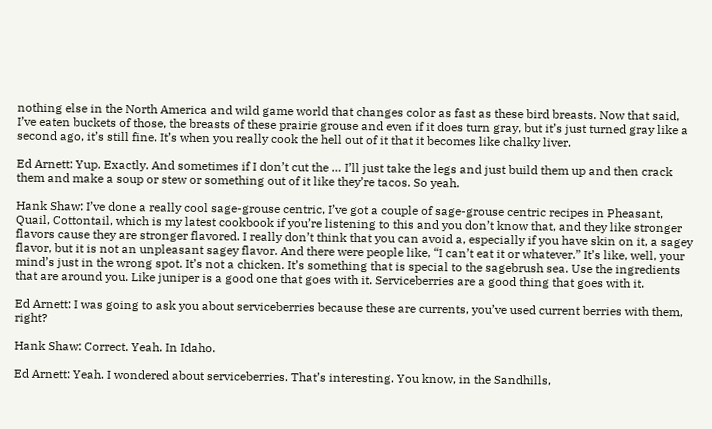nothing else in the North America and wild game world that changes color as fast as these bird breasts. Now that said, I’ve eaten buckets of those, the breasts of these prairie grouse and even if it does turn gray, but it’s just turned gray like a second ago, it’s still fine. It’s when you really cook the hell out of it that it becomes like chalky liver.

Ed Arnett: Yup. Exactly. And sometimes if I don’t cut the … I’ll just take the legs and just build them up and then crack them and make a soup or stew or something out of it like they’re tacos. So yeah.

Hank Shaw: I’ve done a really cool sage-grouse centric, I’ve got a couple of sage-grouse centric recipes in Pheasant, Quail, Cottontail, which is my latest cookbook if you’re listening to this and you don’t know that, and they like stronger flavors cause they are stronger flavored. I really don’t think that you can avoid a, especially if you have skin on it, a sagey flavor, but it is not an unpleasant sagey flavor. And there were people like, “I can’t eat it or whatever.” It’s like, well, your mind’s just in the wrong spot. It’s not a chicken. It’s something that is special to the sagebrush sea. Use the ingredients that are around you. Like juniper is a good one that goes with it. Serviceberries are a good thing that goes with it.

Ed Arnett: I was going to ask you about serviceberries because these are currents, you’ve used current berries with them, right?

Hank Shaw: Correct. Yeah. In Idaho.

Ed Arnett: Yeah. I wondered about serviceberries. That’s interesting. You know, in the Sandhills,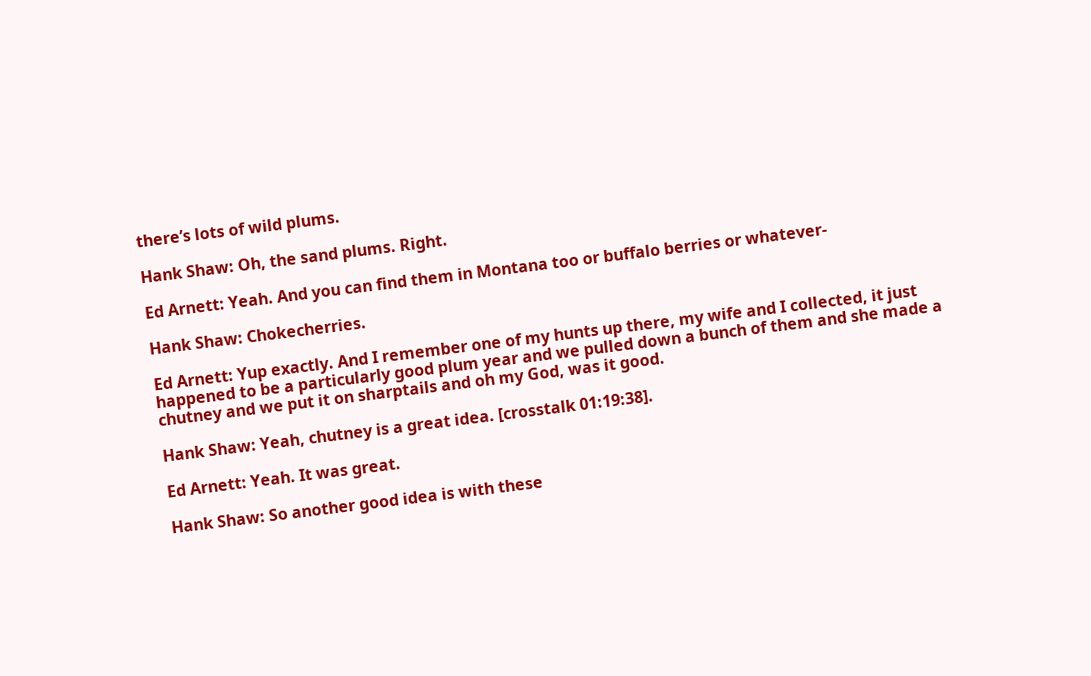there’s lots of wild plums.

Hank Shaw: Oh, the sand plums. Right.

Ed Arnett: Yeah. And you can find them in Montana too or buffalo berries or whatever-

Hank Shaw: Chokecherries.

Ed Arnett: Yup exactly. And I remember one of my hunts up there, my wife and I collected, it just happened to be a particularly good plum year and we pulled down a bunch of them and she made a chutney and we put it on sharptails and oh my God, was it good.

Hank Shaw: Yeah, chutney is a great idea. [crosstalk 01:19:38].

Ed Arnett: Yeah. It was great.

Hank Shaw: So another good idea is with these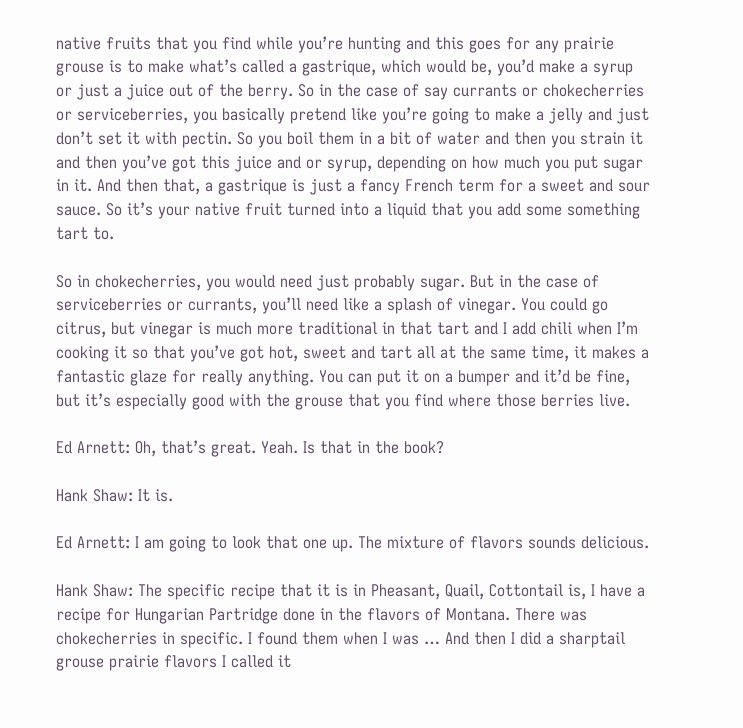native fruits that you find while you’re hunting and this goes for any prairie grouse is to make what’s called a gastrique, which would be, you’d make a syrup or just a juice out of the berry. So in the case of say currants or chokecherries or serviceberries, you basically pretend like you’re going to make a jelly and just don’t set it with pectin. So you boil them in a bit of water and then you strain it and then you’ve got this juice and or syrup, depending on how much you put sugar in it. And then that, a gastrique is just a fancy French term for a sweet and sour sauce. So it’s your native fruit turned into a liquid that you add some something tart to.

So in chokecherries, you would need just probably sugar. But in the case of serviceberries or currants, you’ll need like a splash of vinegar. You could go citrus, but vinegar is much more traditional in that tart and I add chili when I’m cooking it so that you’ve got hot, sweet and tart all at the same time, it makes a fantastic glaze for really anything. You can put it on a bumper and it’d be fine, but it’s especially good with the grouse that you find where those berries live.

Ed Arnett: Oh, that’s great. Yeah. Is that in the book?

Hank Shaw: It is.

Ed Arnett: I am going to look that one up. The mixture of flavors sounds delicious.

Hank Shaw: The specific recipe that it is in Pheasant, Quail, Cottontail is, I have a recipe for Hungarian Partridge done in the flavors of Montana. There was chokecherries in specific. I found them when I was … And then I did a sharptail grouse prairie flavors I called it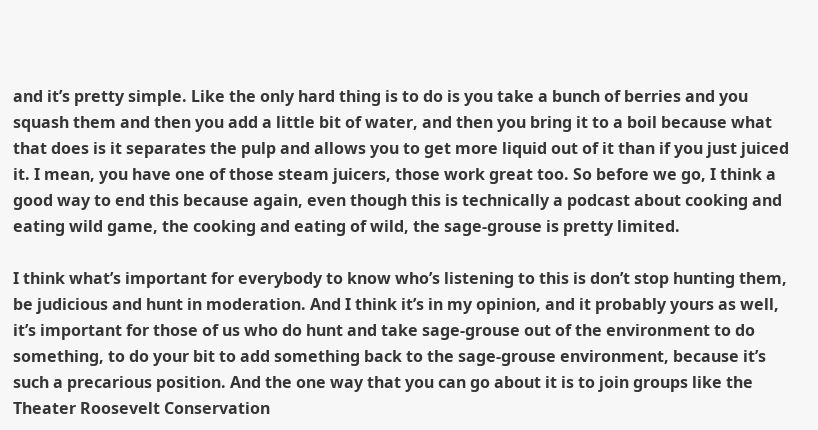and it’s pretty simple. Like the only hard thing is to do is you take a bunch of berries and you squash them and then you add a little bit of water, and then you bring it to a boil because what that does is it separates the pulp and allows you to get more liquid out of it than if you just juiced it. I mean, you have one of those steam juicers, those work great too. So before we go, I think a good way to end this because again, even though this is technically a podcast about cooking and eating wild game, the cooking and eating of wild, the sage-grouse is pretty limited.

I think what’s important for everybody to know who’s listening to this is don’t stop hunting them, be judicious and hunt in moderation. And I think it’s in my opinion, and it probably yours as well, it’s important for those of us who do hunt and take sage-grouse out of the environment to do something, to do your bit to add something back to the sage-grouse environment, because it’s such a precarious position. And the one way that you can go about it is to join groups like the Theater Roosevelt Conservation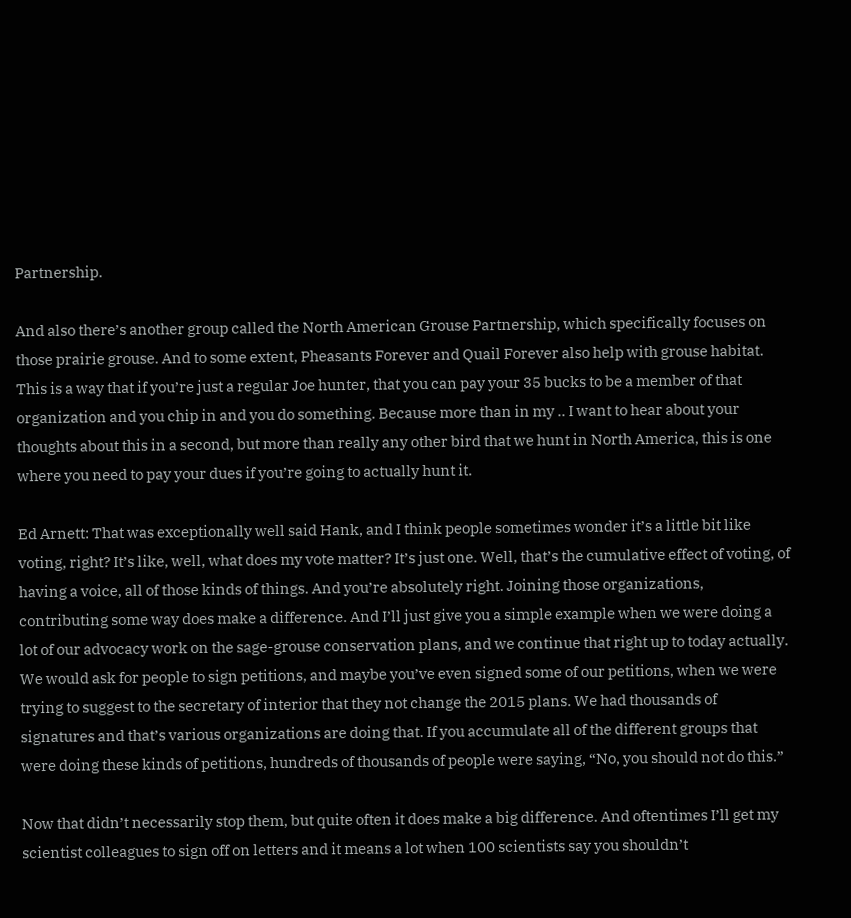Partnership.

And also there’s another group called the North American Grouse Partnership, which specifically focuses on those prairie grouse. And to some extent, Pheasants Forever and Quail Forever also help with grouse habitat. This is a way that if you’re just a regular Joe hunter, that you can pay your 35 bucks to be a member of that organization and you chip in and you do something. Because more than in my .. I want to hear about your thoughts about this in a second, but more than really any other bird that we hunt in North America, this is one where you need to pay your dues if you’re going to actually hunt it.

Ed Arnett: That was exceptionally well said Hank, and I think people sometimes wonder it’s a little bit like voting, right? It’s like, well, what does my vote matter? It’s just one. Well, that’s the cumulative effect of voting, of having a voice, all of those kinds of things. And you’re absolutely right. Joining those organizations, contributing some way does make a difference. And I’ll just give you a simple example when we were doing a lot of our advocacy work on the sage-grouse conservation plans, and we continue that right up to today actually. We would ask for people to sign petitions, and maybe you’ve even signed some of our petitions, when we were trying to suggest to the secretary of interior that they not change the 2015 plans. We had thousands of signatures and that’s various organizations are doing that. If you accumulate all of the different groups that were doing these kinds of petitions, hundreds of thousands of people were saying, “No, you should not do this.”

Now that didn’t necessarily stop them, but quite often it does make a big difference. And oftentimes I’ll get my scientist colleagues to sign off on letters and it means a lot when 100 scientists say you shouldn’t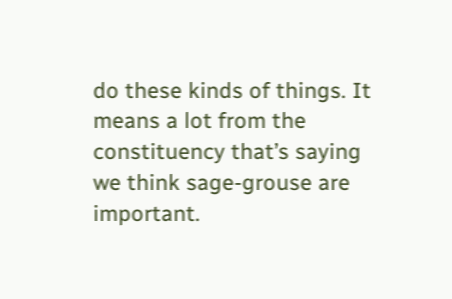do these kinds of things. It means a lot from the constituency that’s saying we think sage-grouse are important.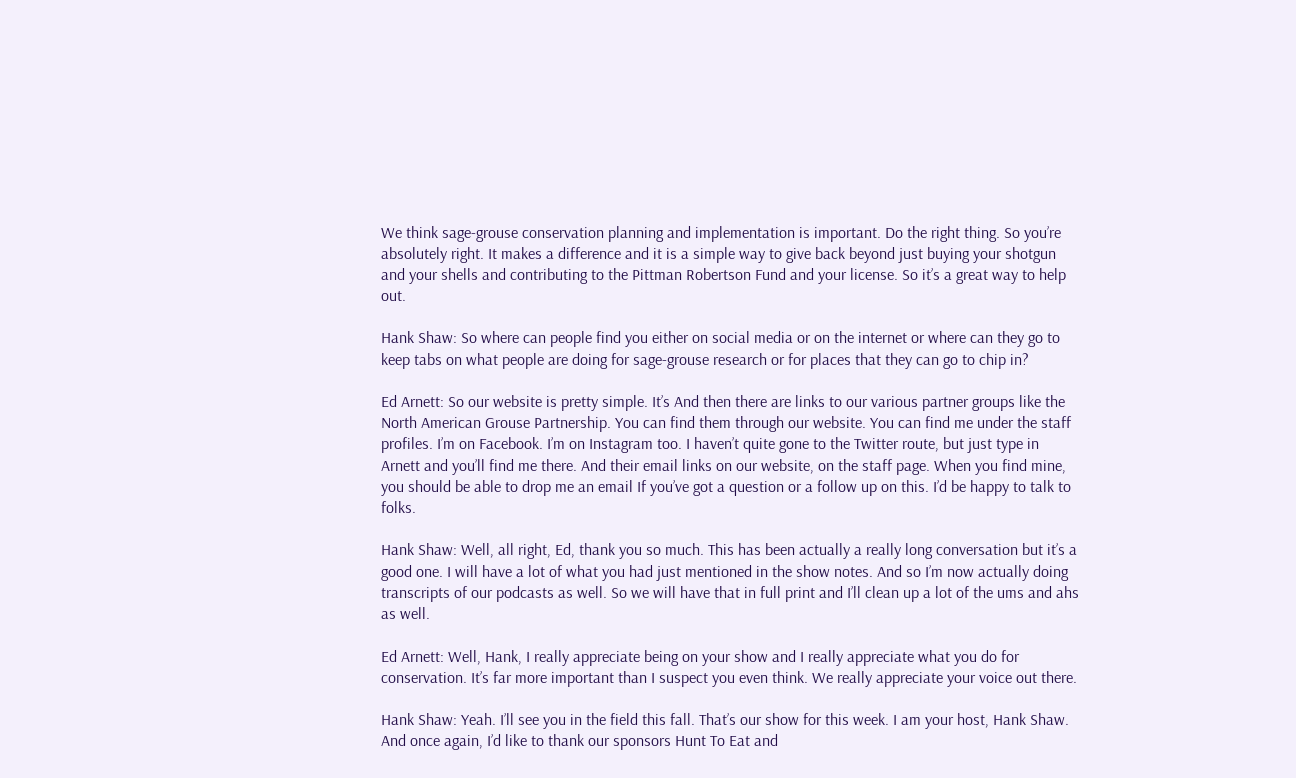We think sage-grouse conservation planning and implementation is important. Do the right thing. So you’re absolutely right. It makes a difference and it is a simple way to give back beyond just buying your shotgun and your shells and contributing to the Pittman Robertson Fund and your license. So it’s a great way to help out.

Hank Shaw: So where can people find you either on social media or on the internet or where can they go to keep tabs on what people are doing for sage-grouse research or for places that they can go to chip in?

Ed Arnett: So our website is pretty simple. It’s And then there are links to our various partner groups like the North American Grouse Partnership. You can find them through our website. You can find me under the staff profiles. I’m on Facebook. I’m on Instagram too. I haven’t quite gone to the Twitter route, but just type in Arnett and you’ll find me there. And their email links on our website, on the staff page. When you find mine, you should be able to drop me an email If you’ve got a question or a follow up on this. I’d be happy to talk to folks.

Hank Shaw: Well, all right, Ed, thank you so much. This has been actually a really long conversation but it’s a good one. I will have a lot of what you had just mentioned in the show notes. And so I’m now actually doing transcripts of our podcasts as well. So we will have that in full print and I’ll clean up a lot of the ums and ahs as well.

Ed Arnett: Well, Hank, I really appreciate being on your show and I really appreciate what you do for conservation. It’s far more important than I suspect you even think. We really appreciate your voice out there.

Hank Shaw: Yeah. I’ll see you in the field this fall. That’s our show for this week. I am your host, Hank Shaw. And once again, I’d like to thank our sponsors Hunt To Eat and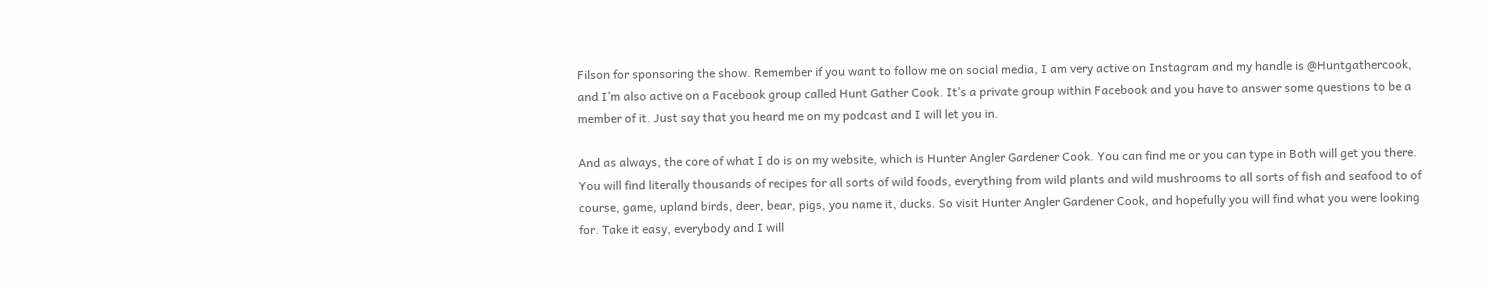Filson for sponsoring the show. Remember if you want to follow me on social media, I am very active on Instagram and my handle is @Huntgathercook, and I’m also active on a Facebook group called Hunt Gather Cook. It’s a private group within Facebook and you have to answer some questions to be a member of it. Just say that you heard me on my podcast and I will let you in.

And as always, the core of what I do is on my website, which is Hunter Angler Gardener Cook. You can find me or you can type in Both will get you there. You will find literally thousands of recipes for all sorts of wild foods, everything from wild plants and wild mushrooms to all sorts of fish and seafood to of course, game, upland birds, deer, bear, pigs, you name it, ducks. So visit Hunter Angler Gardener Cook, and hopefully you will find what you were looking for. Take it easy, everybody and I will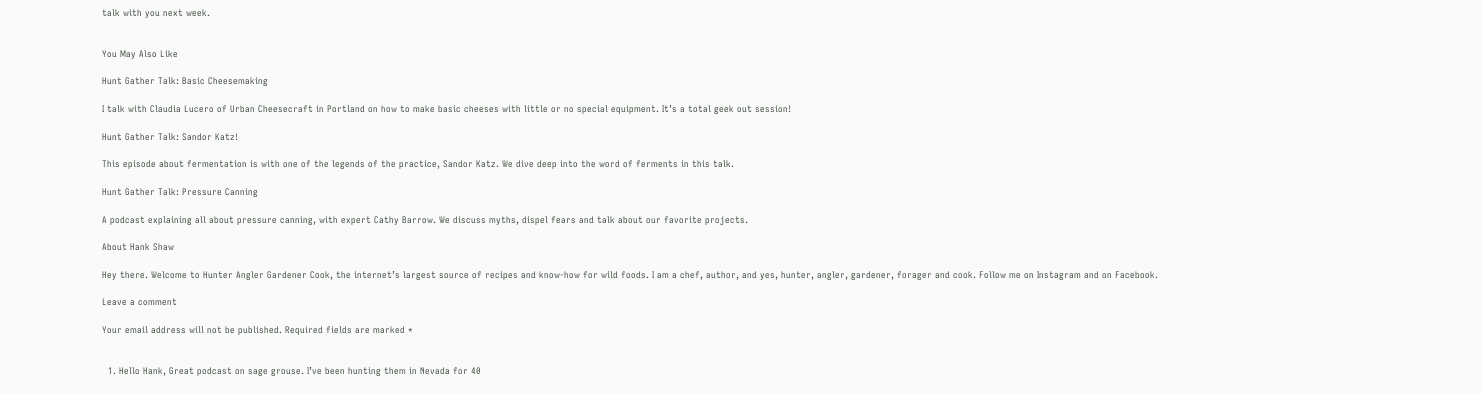talk with you next week.


You May Also Like

Hunt Gather Talk: Basic Cheesemaking

I talk with Claudia Lucero of Urban Cheesecraft in Portland on how to make basic cheeses with little or no special equipment. It’s a total geek out session!

Hunt Gather Talk: Sandor Katz!

This episode about fermentation is with one of the legends of the practice, Sandor Katz. We dive deep into the word of ferments in this talk.

Hunt Gather Talk: Pressure Canning

A podcast explaining all about pressure canning, with expert Cathy Barrow. We discuss myths, dispel fears and talk about our favorite projects.

About Hank Shaw

Hey there. Welcome to Hunter Angler Gardener Cook, the internet’s largest source of recipes and know-how for wild foods. I am a chef, author, and yes, hunter, angler, gardener, forager and cook. Follow me on Instagram and on Facebook.

Leave a comment

Your email address will not be published. Required fields are marked *


  1. Hello Hank, Great podcast on sage grouse. I’ve been hunting them in Nevada for 40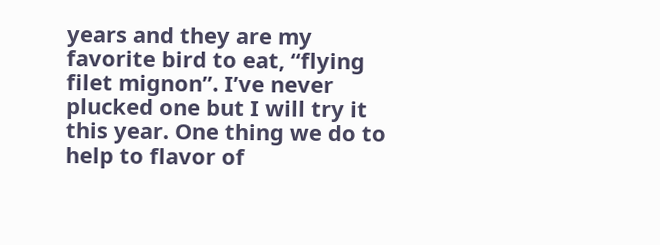years and they are my favorite bird to eat, “flying filet mignon”. I’ve never plucked one but I will try it this year. One thing we do to help to flavor of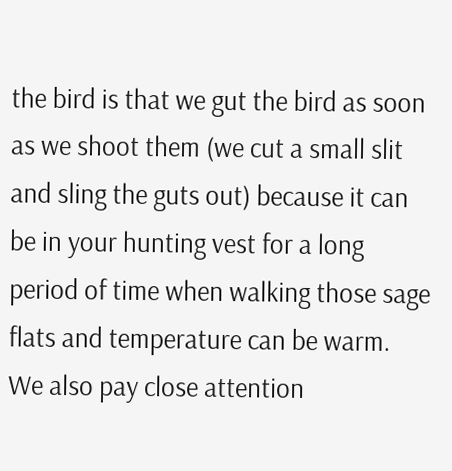the bird is that we gut the bird as soon as we shoot them (we cut a small slit and sling the guts out) because it can be in your hunting vest for a long period of time when walking those sage flats and temperature can be warm. We also pay close attention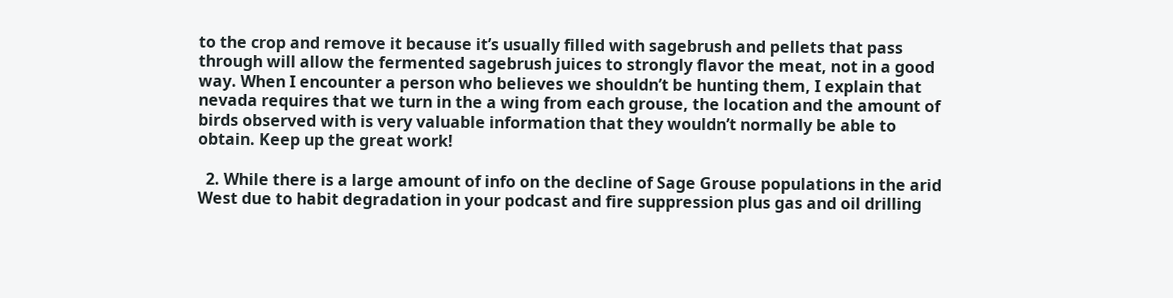to the crop and remove it because it’s usually filled with sagebrush and pellets that pass through will allow the fermented sagebrush juices to strongly flavor the meat, not in a good way. When I encounter a person who believes we shouldn’t be hunting them, I explain that nevada requires that we turn in the a wing from each grouse, the location and the amount of birds observed with is very valuable information that they wouldn’t normally be able to obtain. Keep up the great work!

  2. While there is a large amount of info on the decline of Sage Grouse populations in the arid West due to habit degradation in your podcast and fire suppression plus gas and oil drilling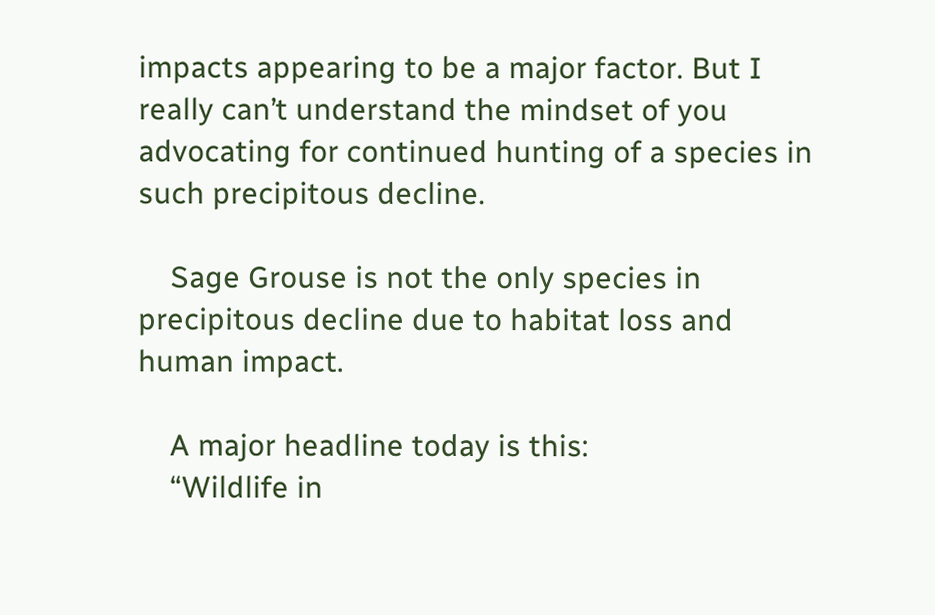impacts appearing to be a major factor. But I really can’t understand the mindset of you advocating for continued hunting of a species in such precipitous decline.

    Sage Grouse is not the only species in precipitous decline due to habitat loss and human impact.

    A major headline today is this:
    “Wildlife in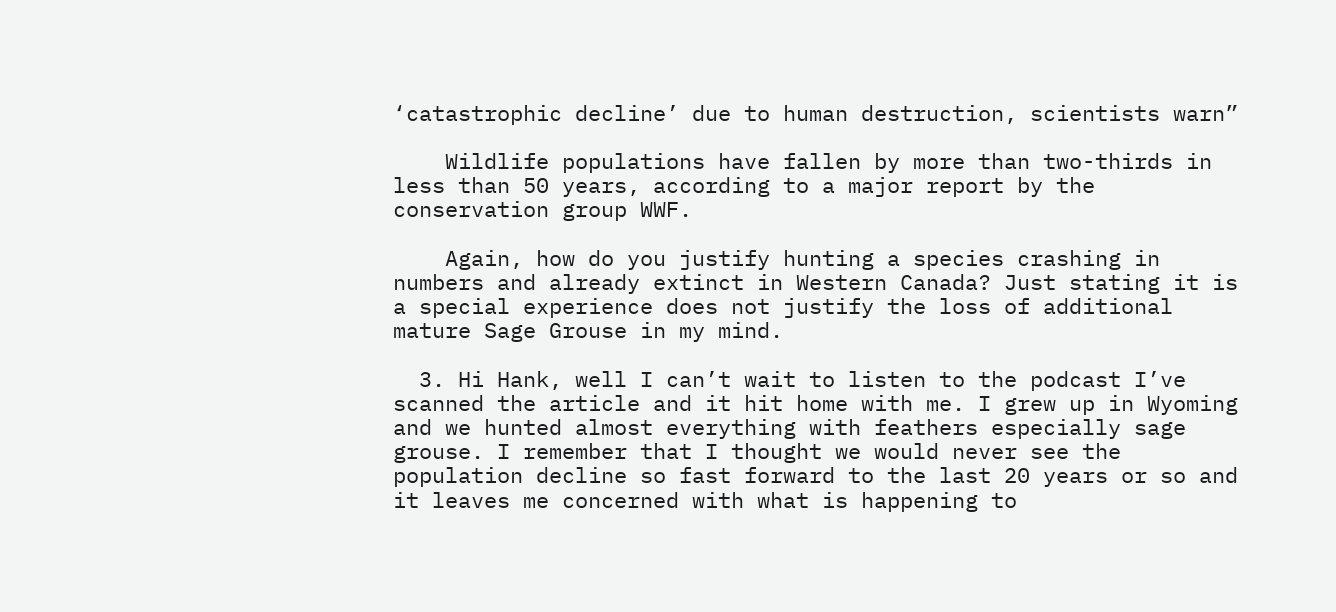‘catastrophic decline’ due to human destruction, scientists warn”

    Wildlife populations have fallen by more than two-thirds in less than 50 years, according to a major report by the conservation group WWF.

    Again, how do you justify hunting a species crashing in numbers and already extinct in Western Canada? Just stating it is a special experience does not justify the loss of additional mature Sage Grouse in my mind.

  3. Hi Hank, well I can’t wait to listen to the podcast I’ve scanned the article and it hit home with me. I grew up in Wyoming and we hunted almost everything with feathers especially sage grouse. I remember that I thought we would never see the population decline so fast forward to the last 20 years or so and it leaves me concerned with what is happening to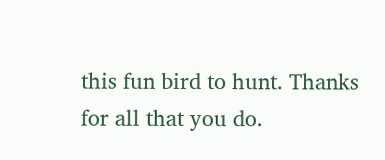this fun bird to hunt. Thanks for all that you do.